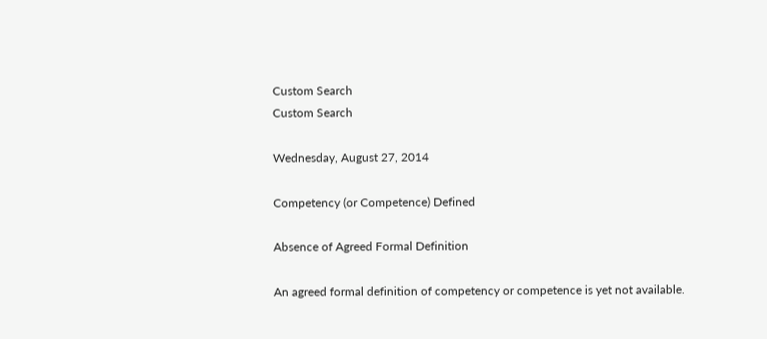Custom Search
Custom Search

Wednesday, August 27, 2014

Competency (or Competence) Defined

Absence of Agreed Formal Definition

An agreed formal definition of competency or competence is yet not available.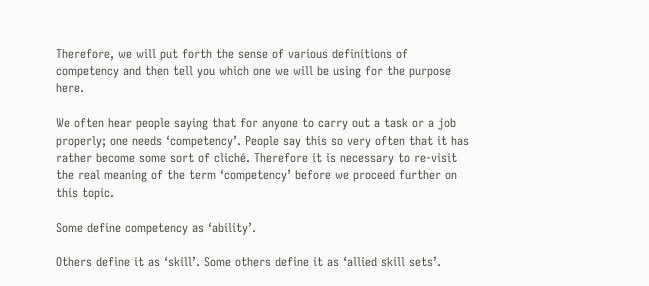Therefore, we will put forth the sense of various definitions of competency and then tell you which one we will be using for the purpose here.

We often hear people saying that for anyone to carry out a task or a job properly; one needs ‘competency’. People say this so very often that it has rather become some sort of cliché. Therefore it is necessary to re-visit the real meaning of the term ‘competency’ before we proceed further on this topic.

Some define competency as ‘ability’.

Others define it as ‘skill’. Some others define it as ‘allied skill sets’.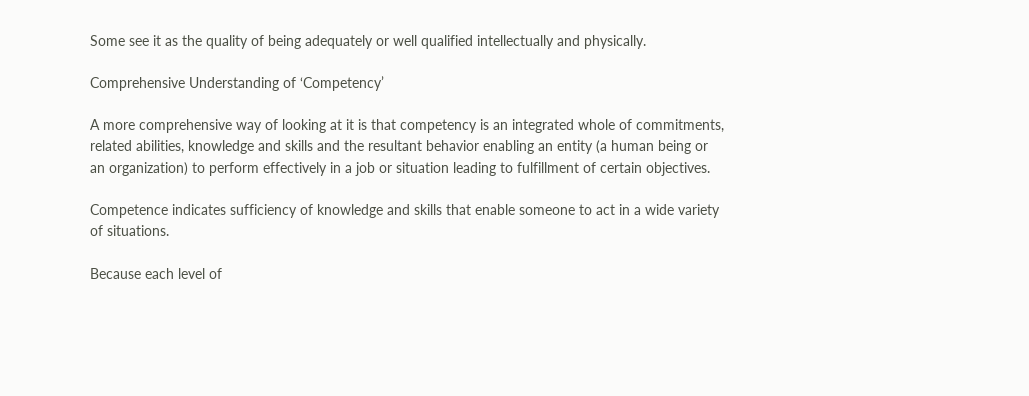Some see it as the quality of being adequately or well qualified intellectually and physically.

Comprehensive Understanding of ‘Competency’

A more comprehensive way of looking at it is that competency is an integrated whole of commitments, related abilities, knowledge and skills and the resultant behavior enabling an entity (a human being or an organization) to perform effectively in a job or situation leading to fulfillment of certain objectives.

Competence indicates sufficiency of knowledge and skills that enable someone to act in a wide variety of situations.

Because each level of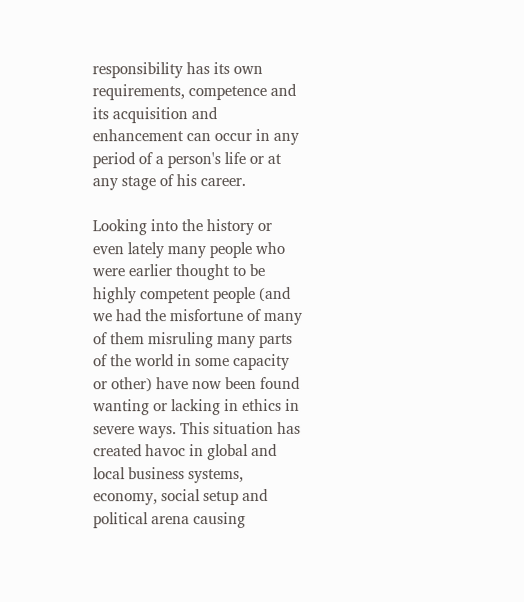responsibility has its own requirements, competence and its acquisition and enhancement can occur in any period of a person's life or at any stage of his career.

Looking into the history or even lately many people who were earlier thought to be highly competent people (and we had the misfortune of many of them misruling many parts of the world in some capacity or other) have now been found wanting or lacking in ethics in severe ways. This situation has created havoc in global and local business systems, economy, social setup and political arena causing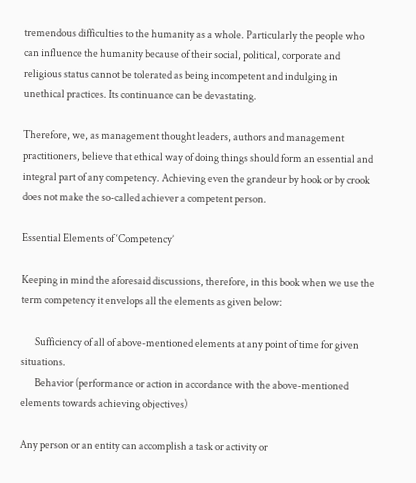tremendous difficulties to the humanity as a whole. Particularly the people who can influence the humanity because of their social, political, corporate and religious status cannot be tolerated as being incompetent and indulging in unethical practices. Its continuance can be devastating.

Therefore, we, as management thought leaders, authors and management practitioners, believe that ethical way of doing things should form an essential and integral part of any competency. Achieving even the grandeur by hook or by crook does not make the so-called achiever a competent person.

Essential Elements of ‘Competency’

Keeping in mind the aforesaid discussions, therefore, in this book when we use the term competency it envelops all the elements as given below:

       Sufficiency of all of above-mentioned elements at any point of time for given situations.
       Behavior (performance or action in accordance with the above-mentioned elements towards achieving objectives)

Any person or an entity can accomplish a task or activity or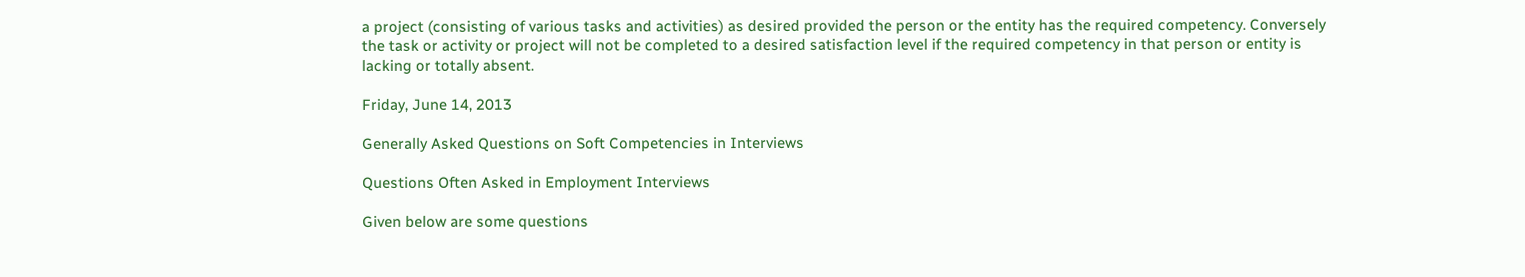a project (consisting of various tasks and activities) as desired provided the person or the entity has the required competency. Conversely the task or activity or project will not be completed to a desired satisfaction level if the required competency in that person or entity is lacking or totally absent.

Friday, June 14, 2013

Generally Asked Questions on Soft Competencies in Interviews

Questions Often Asked in Employment Interviews

Given below are some questions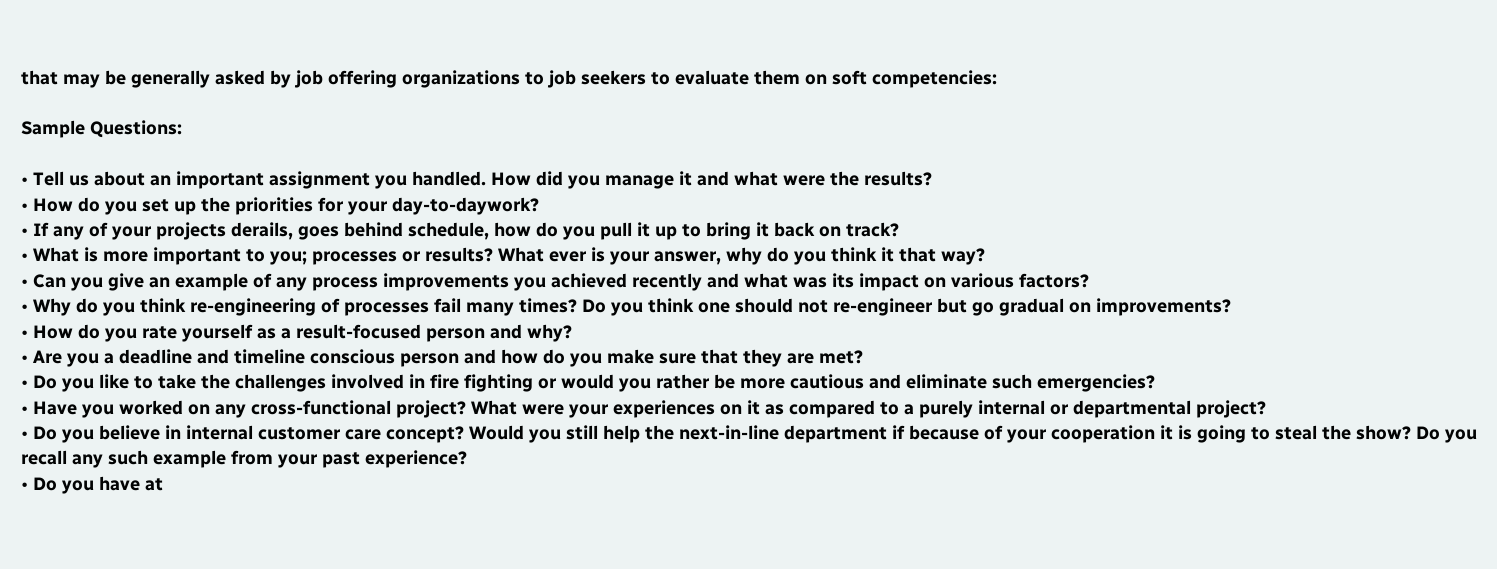that may be generally asked by job offering organizations to job seekers to evaluate them on soft competencies:

Sample Questions:

• Tell us about an important assignment you handled. How did you manage it and what were the results?
• How do you set up the priorities for your day-to-daywork?
• If any of your projects derails, goes behind schedule, how do you pull it up to bring it back on track?
• What is more important to you; processes or results? What ever is your answer, why do you think it that way?
• Can you give an example of any process improvements you achieved recently and what was its impact on various factors?
• Why do you think re-engineering of processes fail many times? Do you think one should not re-engineer but go gradual on improvements?
• How do you rate yourself as a result-focused person and why?
• Are you a deadline and timeline conscious person and how do you make sure that they are met?
• Do you like to take the challenges involved in fire fighting or would you rather be more cautious and eliminate such emergencies?
• Have you worked on any cross-functional project? What were your experiences on it as compared to a purely internal or departmental project?
• Do you believe in internal customer care concept? Would you still help the next-in-line department if because of your cooperation it is going to steal the show? Do you recall any such example from your past experience?
• Do you have at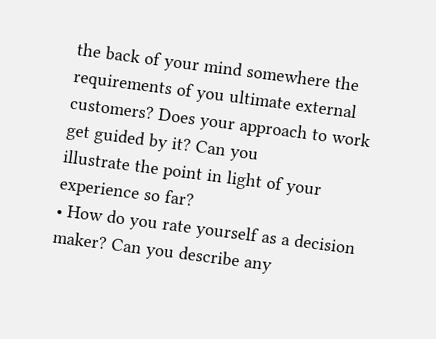the back of your mind somewhere the requirements of you ultimate external customers? Does your approach to work get guided by it? Can you
illustrate the point in light of your experience so far?
• How do you rate yourself as a decision maker? Can you describe any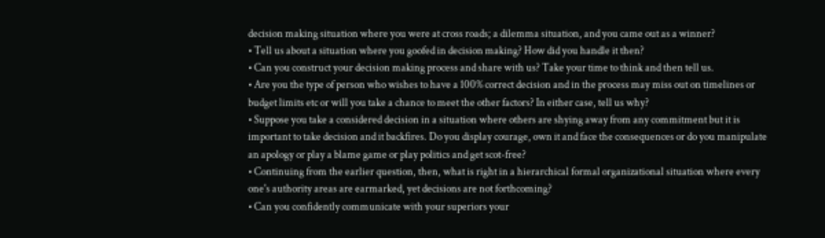decision making situation where you were at cross roads; a dilemma situation, and you came out as a winner?
• Tell us about a situation where you goofed in decision making? How did you handle it then?
• Can you construct your decision making process and share with us? Take your time to think and then tell us.
• Are you the type of person who wishes to have a 100% correct decision and in the process may miss out on timelines or budget limits etc or will you take a chance to meet the other factors? In either case, tell us why?
• Suppose you take a considered decision in a situation where others are shying away from any commitment but it is important to take decision and it backfires. Do you display courage, own it and face the consequences or do you manipulate an apology or play a blame game or play politics and get scot-free?
• Continuing from the earlier question, then, what is right in a hierarchical formal organizational situation where every one's authority areas are earmarked, yet decisions are not forthcoming?
• Can you confidently communicate with your superiors your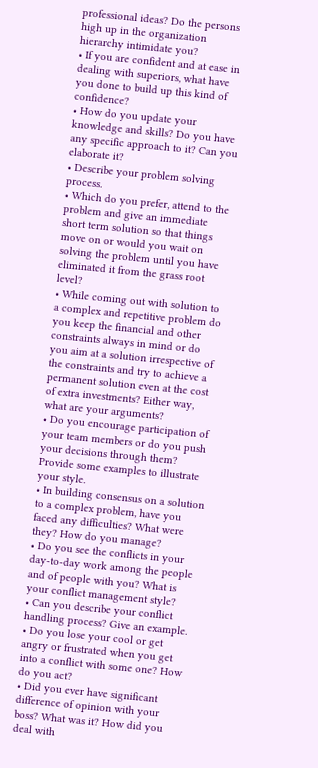professional ideas? Do the persons high up in the organization hierarchy intimidate you?
• If you are confident and at ease in dealing with superiors, what have you done to build up this kind of confidence?
• How do you update your knowledge and skills? Do you have any specific approach to it? Can you elaborate it?
• Describe your problem solving process.
• Which do you prefer, attend to the problem and give an immediate short term solution so that things move on or would you wait on solving the problem until you have eliminated it from the grass root level?
• While coming out with solution to a complex and repetitive problem do you keep the financial and other constraints always in mind or do you aim at a solution irrespective of the constraints and try to achieve a permanent solution even at the cost of extra investments? Either way, what are your arguments?
• Do you encourage participation of your team members or do you push your decisions through them? Provide some examples to illustrate your style.
• In building consensus on a solution to a complex problem, have you faced any difficulties? What were they? How do you manage?
• Do you see the conflicts in your day-to-day work among the people and of people with you? What is your conflict management style?
• Can you describe your conflict handling process? Give an example.
• Do you lose your cool or get angry or frustrated when you get into a conflict with some one? How do you act?
• Did you ever have significant difference of opinion with your boss? What was it? How did you deal with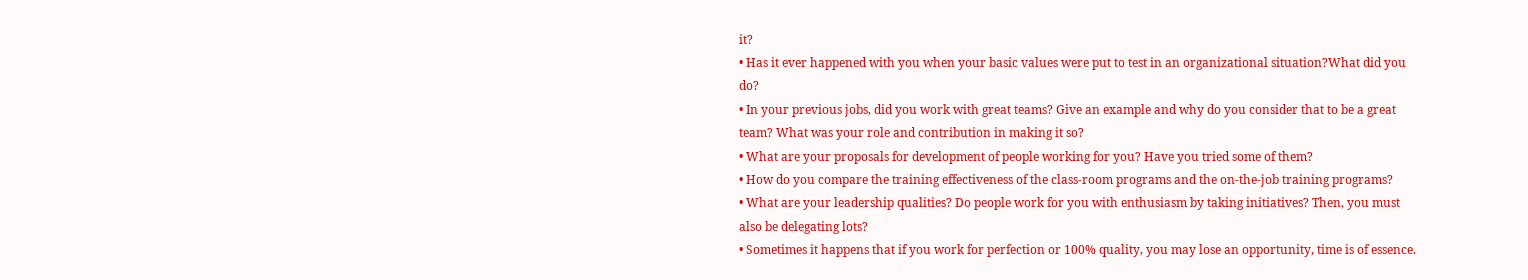it?
• Has it ever happened with you when your basic values were put to test in an organizational situation?What did you do?
• In your previous jobs, did you work with great teams? Give an example and why do you consider that to be a great team? What was your role and contribution in making it so?
• What are your proposals for development of people working for you? Have you tried some of them?
• How do you compare the training effectiveness of the class-room programs and the on-the-job training programs?
• What are your leadership qualities? Do people work for you with enthusiasm by taking initiatives? Then, you must also be delegating lots?
• Sometimes it happens that if you work for perfection or 100% quality, you may lose an opportunity, time is of essence.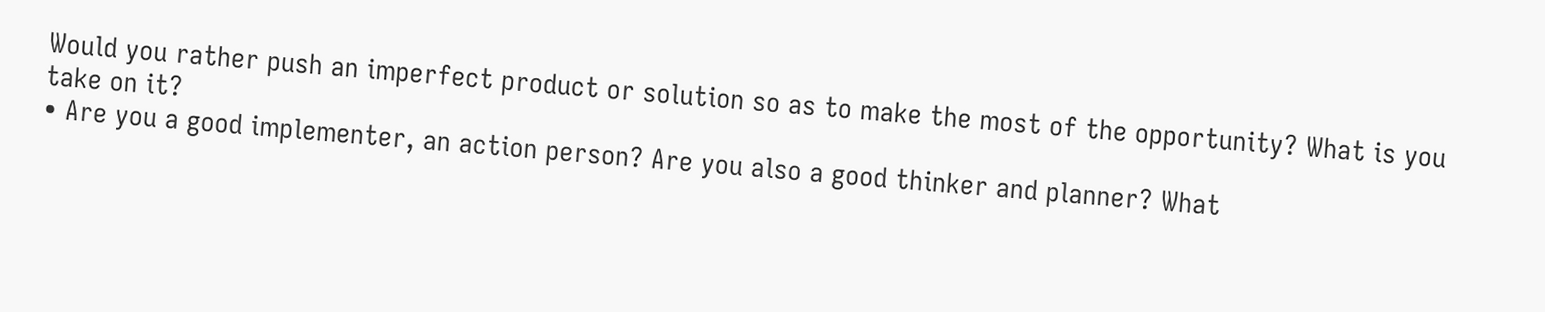Would you rather push an imperfect product or solution so as to make the most of the opportunity? What is you take on it?
• Are you a good implementer, an action person? Are you also a good thinker and planner? What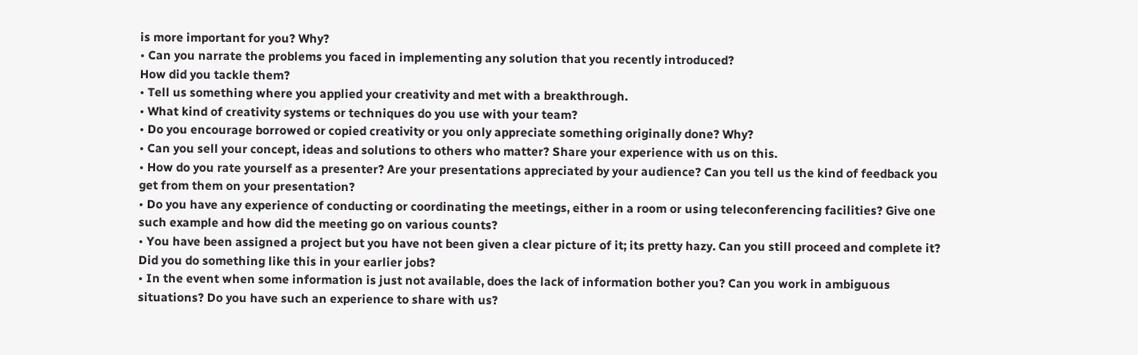is more important for you? Why?
• Can you narrate the problems you faced in implementing any solution that you recently introduced?
How did you tackle them?
• Tell us something where you applied your creativity and met with a breakthrough.
• What kind of creativity systems or techniques do you use with your team?
• Do you encourage borrowed or copied creativity or you only appreciate something originally done? Why?
• Can you sell your concept, ideas and solutions to others who matter? Share your experience with us on this.
• How do you rate yourself as a presenter? Are your presentations appreciated by your audience? Can you tell us the kind of feedback you get from them on your presentation?
• Do you have any experience of conducting or coordinating the meetings, either in a room or using teleconferencing facilities? Give one such example and how did the meeting go on various counts?
• You have been assigned a project but you have not been given a clear picture of it; its pretty hazy. Can you still proceed and complete it? Did you do something like this in your earlier jobs?
• In the event when some information is just not available, does the lack of information bother you? Can you work in ambiguous situations? Do you have such an experience to share with us?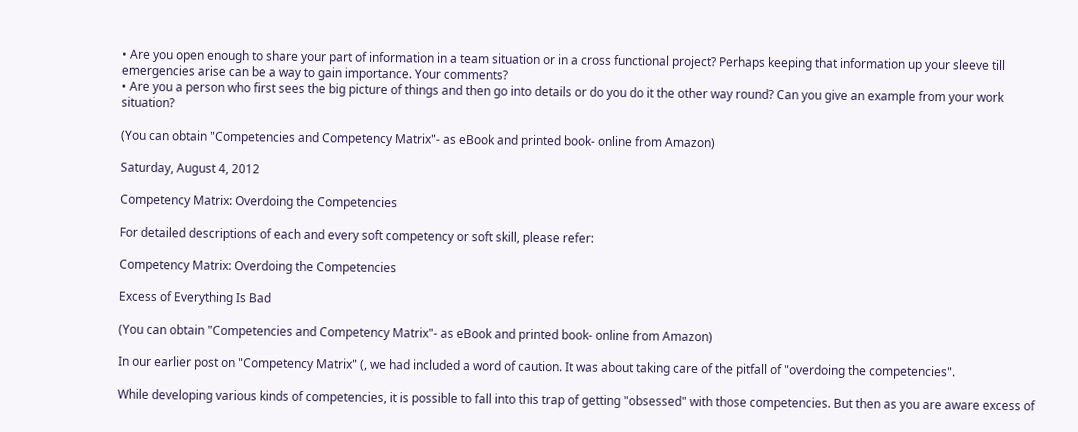• Are you open enough to share your part of information in a team situation or in a cross functional project? Perhaps keeping that information up your sleeve till emergencies arise can be a way to gain importance. Your comments?
• Are you a person who first sees the big picture of things and then go into details or do you do it the other way round? Can you give an example from your work situation?

(You can obtain "Competencies and Competency Matrix"- as eBook and printed book- online from Amazon)

Saturday, August 4, 2012

Competency Matrix: Overdoing the Competencies

For detailed descriptions of each and every soft competency or soft skill, please refer:

Competency Matrix: Overdoing the Competencies

Excess of Everything Is Bad

(You can obtain "Competencies and Competency Matrix"- as eBook and printed book- online from Amazon)

In our earlier post on "Competency Matrix" (, we had included a word of caution. It was about taking care of the pitfall of "overdoing the competencies".

While developing various kinds of competencies, it is possible to fall into this trap of getting "obsessed" with those competencies. But then as you are aware excess of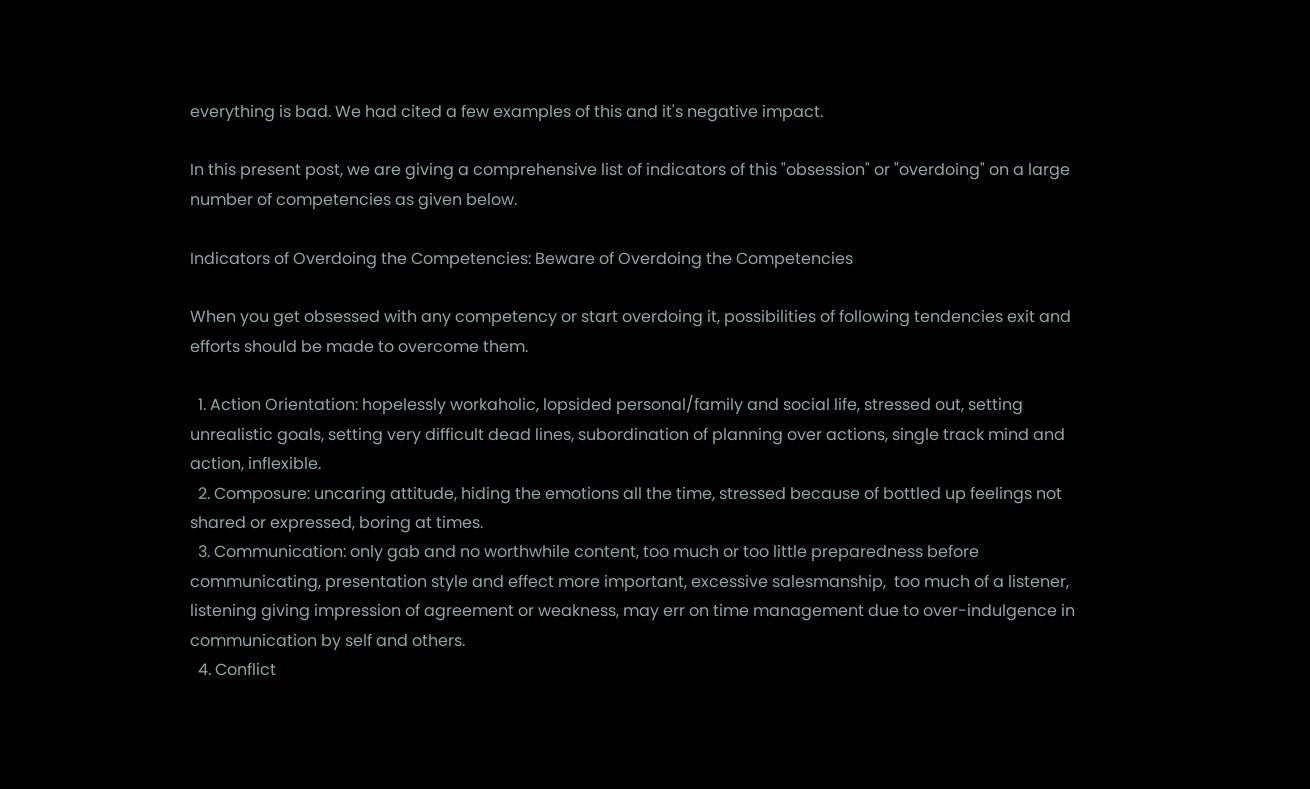everything is bad. We had cited a few examples of this and it's negative impact.

In this present post, we are giving a comprehensive list of indicators of this "obsession" or "overdoing" on a large number of competencies as given below.

Indicators of Overdoing the Competencies: Beware of Overdoing the Competencies

When you get obsessed with any competency or start overdoing it, possibilities of following tendencies exit and efforts should be made to overcome them.

  1. Action Orientation: hopelessly workaholic, lopsided personal/family and social life, stressed out, setting unrealistic goals, setting very difficult dead lines, subordination of planning over actions, single track mind and action, inflexible.
  2. Composure: uncaring attitude, hiding the emotions all the time, stressed because of bottled up feelings not shared or expressed, boring at times.
  3. Communication: only gab and no worthwhile content, too much or too little preparedness before communicating, presentation style and effect more important, excessive salesmanship,  too much of a listener, listening giving impression of agreement or weakness, may err on time management due to over-indulgence in communication by self and others.
  4. Conflict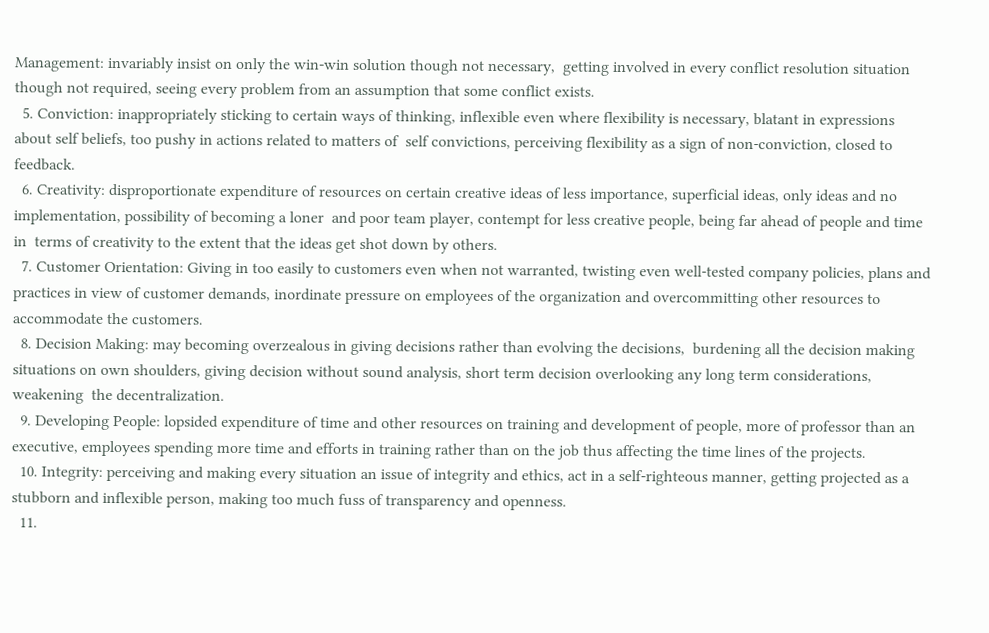Management: invariably insist on only the win-win solution though not necessary,  getting involved in every conflict resolution situation though not required, seeing every problem from an assumption that some conflict exists.
  5. Conviction: inappropriately sticking to certain ways of thinking, inflexible even where flexibility is necessary, blatant in expressions about self beliefs, too pushy in actions related to matters of  self convictions, perceiving flexibility as a sign of non-conviction, closed to feedback.
  6. Creativity: disproportionate expenditure of resources on certain creative ideas of less importance, superficial ideas, only ideas and no implementation, possibility of becoming a loner  and poor team player, contempt for less creative people, being far ahead of people and time  in  terms of creativity to the extent that the ideas get shot down by others.
  7. Customer Orientation: Giving in too easily to customers even when not warranted, twisting even well-tested company policies, plans and practices in view of customer demands, inordinate pressure on employees of the organization and overcommitting other resources to accommodate the customers.
  8. Decision Making: may becoming overzealous in giving decisions rather than evolving the decisions,  burdening all the decision making situations on own shoulders, giving decision without sound analysis, short term decision overlooking any long term considerations, weakening  the decentralization.
  9. Developing People: lopsided expenditure of time and other resources on training and development of people, more of professor than an executive, employees spending more time and efforts in training rather than on the job thus affecting the time lines of the projects.
  10. Integrity: perceiving and making every situation an issue of integrity and ethics, act in a self-righteous manner, getting projected as a stubborn and inflexible person, making too much fuss of transparency and openness.
  11.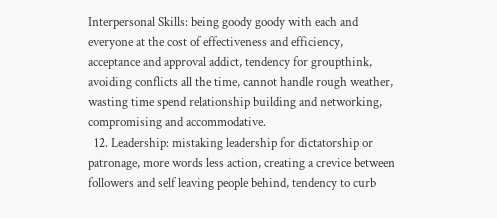Interpersonal Skills: being goody goody with each and everyone at the cost of effectiveness and efficiency, acceptance and approval addict, tendency for groupthink, avoiding conflicts all the time, cannot handle rough weather, wasting time spend relationship building and networking, compromising and accommodative.
  12. Leadership: mistaking leadership for dictatorship or patronage, more words less action, creating a crevice between followers and self leaving people behind, tendency to curb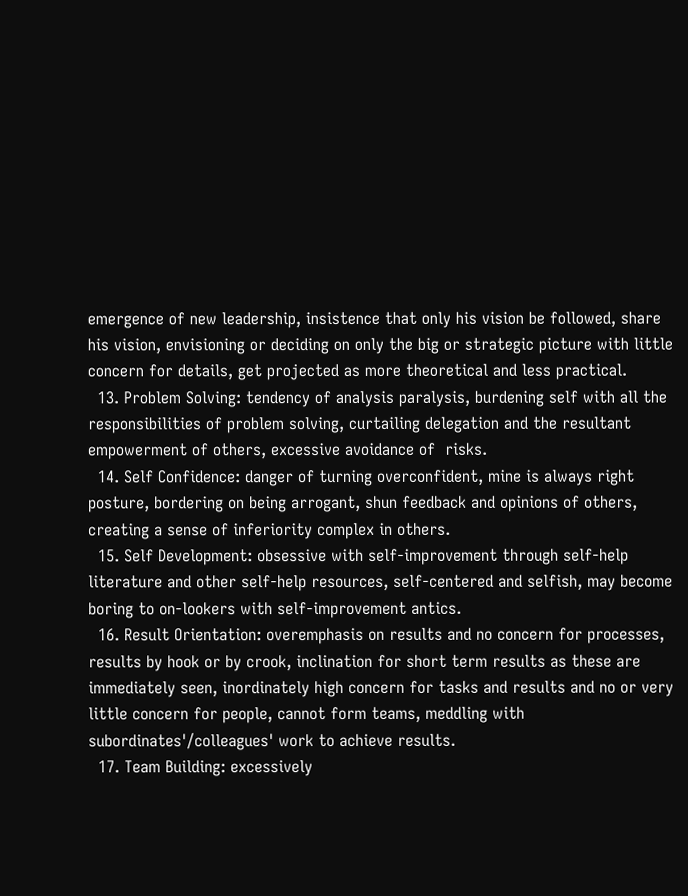emergence of new leadership, insistence that only his vision be followed, share his vision, envisioning or deciding on only the big or strategic picture with little concern for details, get projected as more theoretical and less practical.
  13. Problem Solving: tendency of analysis paralysis, burdening self with all the responsibilities of problem solving, curtailing delegation and the resultant empowerment of others, excessive avoidance of  risks.
  14. Self Confidence: danger of turning overconfident, mine is always right posture, bordering on being arrogant, shun feedback and opinions of others, creating a sense of inferiority complex in others.
  15. Self Development: obsessive with self-improvement through self-help literature and other self-help resources, self-centered and selfish, may become boring to on-lookers with self-improvement antics.
  16. Result Orientation: overemphasis on results and no concern for processes, results by hook or by crook, inclination for short term results as these are immediately seen, inordinately high concern for tasks and results and no or very little concern for people, cannot form teams, meddling with subordinates'/colleagues' work to achieve results.
  17. Team Building: excessively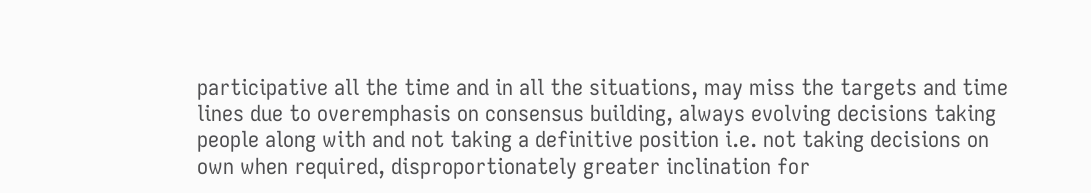participative all the time and in all the situations, may miss the targets and time lines due to overemphasis on consensus building, always evolving decisions taking  people along with and not taking a definitive position i.e. not taking decisions on own when required, disproportionately greater inclination for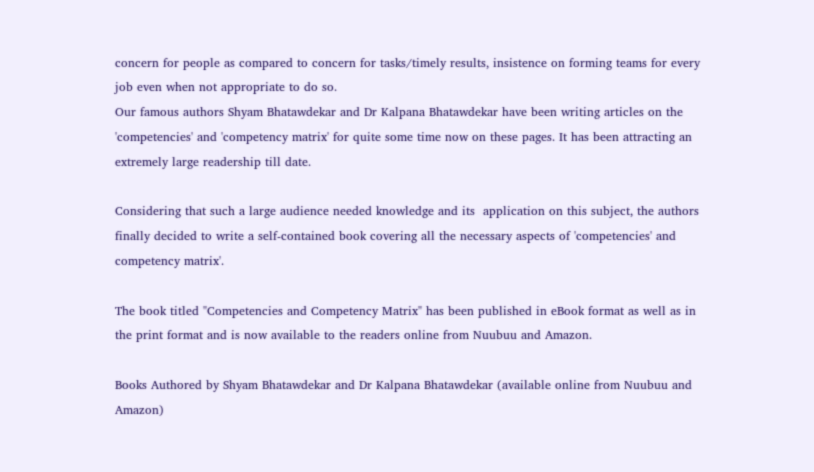concern for people as compared to concern for tasks/timely results, insistence on forming teams for every job even when not appropriate to do so.
Our famous authors Shyam Bhatawdekar and Dr Kalpana Bhatawdekar have been writing articles on the 'competencies' and 'competency matrix' for quite some time now on these pages. It has been attracting an extremely large readership till date.

Considering that such a large audience needed knowledge and its  application on this subject, the authors finally decided to write a self-contained book covering all the necessary aspects of 'competencies' and competency matrix'.

The book titled "Competencies and Competency Matrix" has been published in eBook format as well as in the print format and is now available to the readers online from Nuubuu and Amazon.

Books Authored by Shyam Bhatawdekar and Dr Kalpana Bhatawdekar (available online from Nuubuu and Amazon)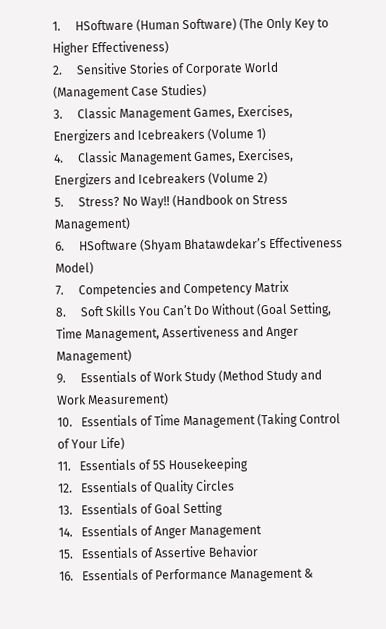1.     HSoftware (Human Software) (The Only Key to Higher Effectiveness)
2.     Sensitive Stories of Corporate World (Management Case Studies)
3.     Classic Management Games, Exercises, Energizers and Icebreakers (Volume 1)
4.     Classic Management Games, Exercises, Energizers and Icebreakers (Volume 2)
5.     Stress? No Way!! (Handbook on Stress Management)
6.     HSoftware (Shyam Bhatawdekar’s Effectiveness Model)
7.     Competencies and Competency Matrix
8.     Soft Skills You Can’t Do Without (Goal Setting, Time Management, Assertiveness and Anger Management)
9.     Essentials of Work Study (Method Study and Work Measurement)
10.   Essentials of Time Management (Taking Control of Your Life)
11.   Essentials of 5S Housekeeping
12.   Essentials of Quality Circles
13.   Essentials of Goal Setting
14.   Essentials of Anger Management
15.   Essentials of Assertive Behavior
16.   Essentials of Performance Management &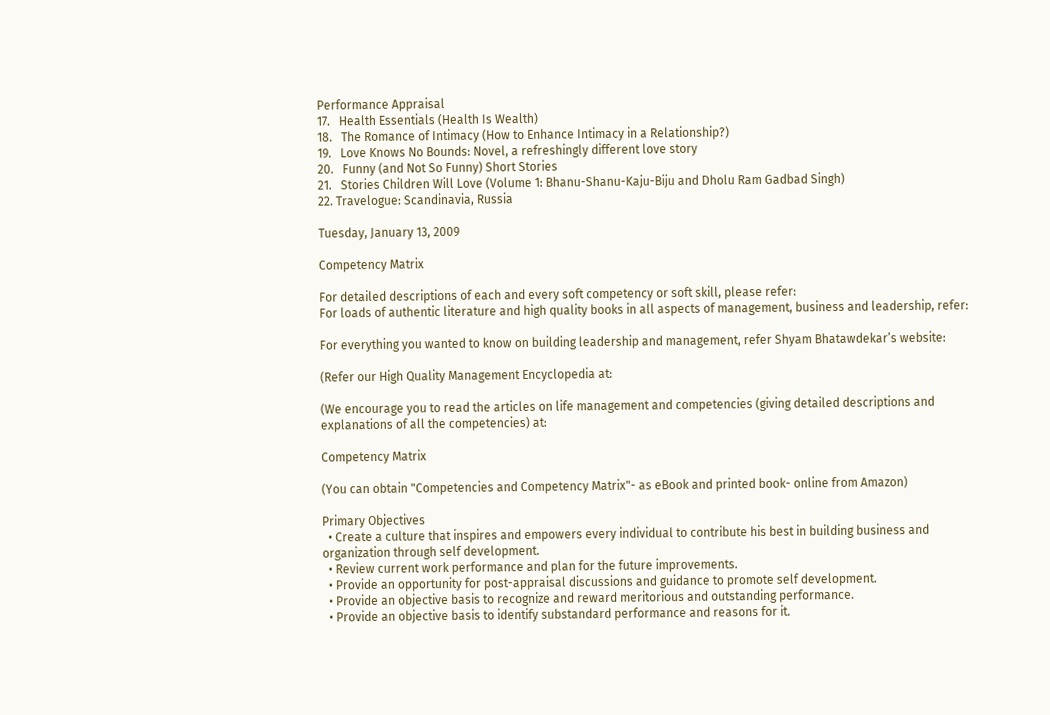Performance Appraisal
17.   Health Essentials (Health Is Wealth)
18.   The Romance of Intimacy (How to Enhance Intimacy in a Relationship?)
19.   Love Knows No Bounds: Novel, a refreshingly different love story
20.   Funny (and Not So Funny) Short Stories
21.   Stories Children Will Love (Volume 1: Bhanu-Shanu-Kaju-Biju and Dholu Ram Gadbad Singh)
22. Travelogue: Scandinavia, Russia

Tuesday, January 13, 2009

Competency Matrix

For detailed descriptions of each and every soft competency or soft skill, please refer:
For loads of authentic literature and high quality books in all aspects of management, business and leadership, refer:

For everything you wanted to know on building leadership and management, refer Shyam Bhatawdekar’s website:

(Refer our High Quality Management Encyclopedia at:

(We encourage you to read the articles on life management and competencies (giving detailed descriptions and explanations of all the competencies) at:

Competency Matrix

(You can obtain "Competencies and Competency Matrix"- as eBook and printed book- online from Amazon)

Primary Objectives
  • Create a culture that inspires and empowers every individual to contribute his best in building business and organization through self development.
  • Review current work performance and plan for the future improvements.
  • Provide an opportunity for post-appraisal discussions and guidance to promote self development.
  • Provide an objective basis to recognize and reward meritorious and outstanding performance.
  • Provide an objective basis to identify substandard performance and reasons for it.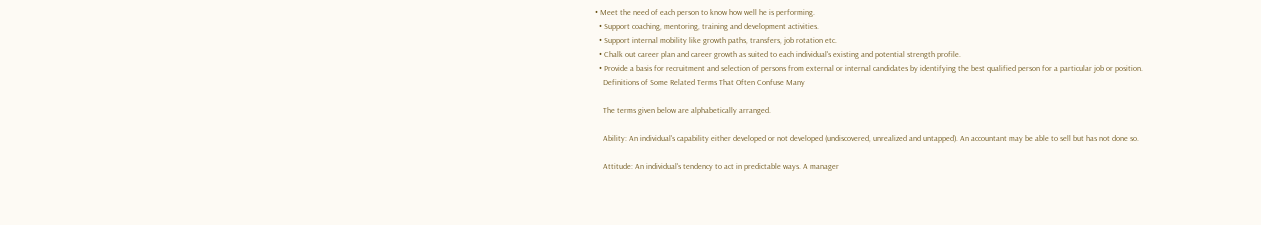• Meet the need of each person to know how well he is performing.
  • Support coaching, mentoring, training and development activities.
  • Support internal mobility like growth paths, transfers, job rotation etc.
  • Chalk out career plan and career growth as suited to each individual's existing and potential strength profile.
  • Provide a basis for recruitment and selection of persons from external or internal candidates by identifying the best qualified person for a particular job or position.
    Definitions of Some Related Terms That Often Confuse Many

    The terms given below are alphabetically arranged.

    Ability: An individual's capability either developed or not developed (undiscovered, unrealized and untapped). An accountant may be able to sell but has not done so.

    Attitude: An individual's tendency to act in predictable ways. A manager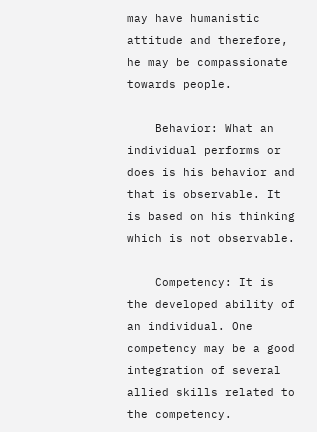may have humanistic attitude and therefore, he may be compassionate towards people.

    Behavior: What an individual performs or does is his behavior and that is observable. It is based on his thinking which is not observable.

    Competency: It is the developed ability of an individual. One competency may be a good integration of several allied skills related to the competency.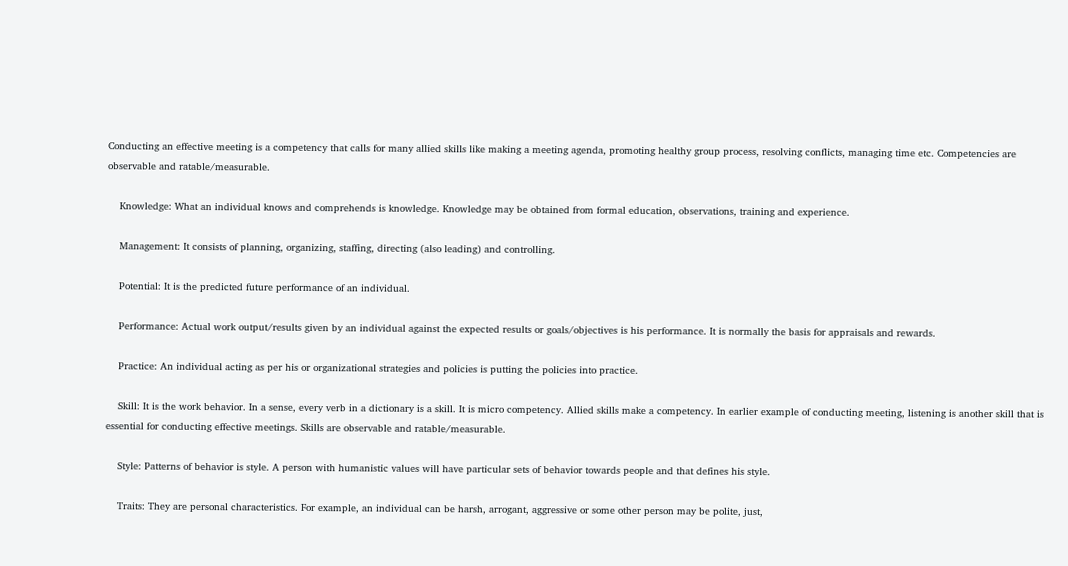Conducting an effective meeting is a competency that calls for many allied skills like making a meeting agenda, promoting healthy group process, resolving conflicts, managing time etc. Competencies are observable and ratable/measurable.

    Knowledge: What an individual knows and comprehends is knowledge. Knowledge may be obtained from formal education, observations, training and experience.

    Management: It consists of planning, organizing, staffing, directing (also leading) and controlling.

    Potential: It is the predicted future performance of an individual.

    Performance: Actual work output/results given by an individual against the expected results or goals/objectives is his performance. It is normally the basis for appraisals and rewards.

    Practice: An individual acting as per his or organizational strategies and policies is putting the policies into practice.

    Skill: It is the work behavior. In a sense, every verb in a dictionary is a skill. It is micro competency. Allied skills make a competency. In earlier example of conducting meeting, listening is another skill that is essential for conducting effective meetings. Skills are observable and ratable/measurable.

    Style: Patterns of behavior is style. A person with humanistic values will have particular sets of behavior towards people and that defines his style.

    Traits: They are personal characteristics. For example, an individual can be harsh, arrogant, aggressive or some other person may be polite, just,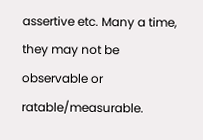assertive etc. Many a time, they may not be observable or ratable/measurable.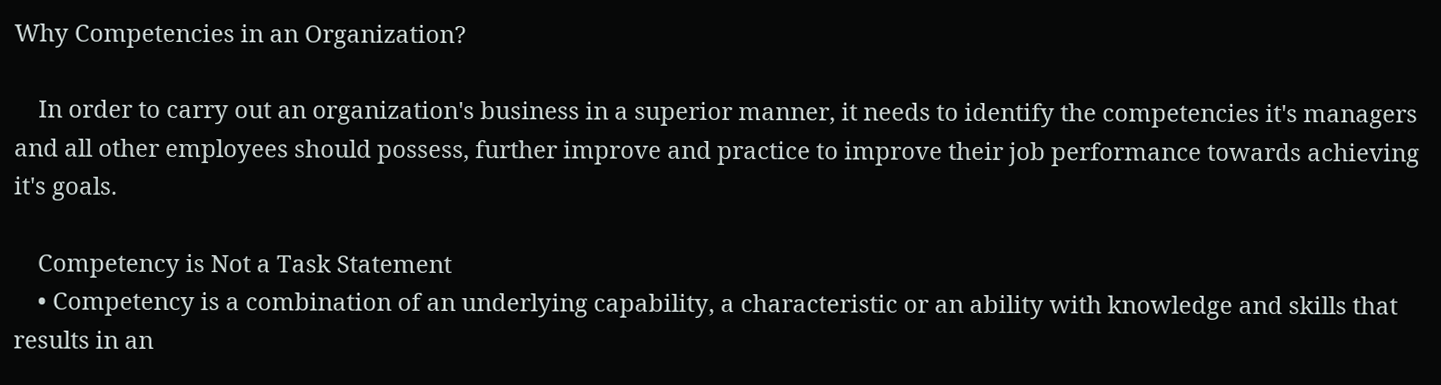Why Competencies in an Organization?

    In order to carry out an organization's business in a superior manner, it needs to identify the competencies it's managers and all other employees should possess, further improve and practice to improve their job performance towards achieving it's goals.

    Competency is Not a Task Statement
    • Competency is a combination of an underlying capability, a characteristic or an ability with knowledge and skills that results in an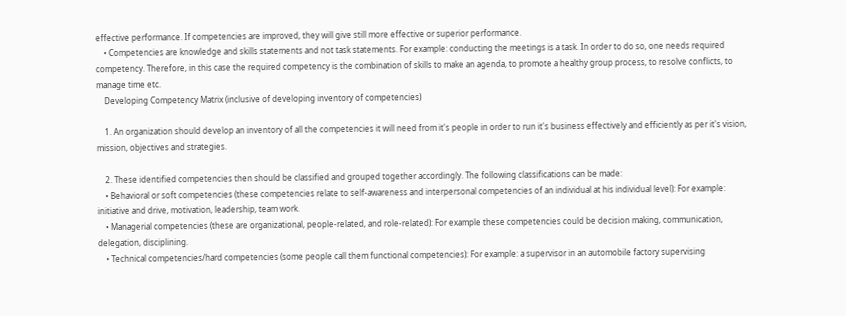effective performance. If competencies are improved, they will give still more effective or superior performance.
    • Competencies are knowledge and skills statements and not task statements. For example: conducting the meetings is a task. In order to do so, one needs required competency. Therefore, in this case the required competency is the combination of skills to make an agenda, to promote a healthy group process, to resolve conflicts, to manage time etc.
    Developing Competency Matrix (inclusive of developing inventory of competencies)

    1. An organization should develop an inventory of all the competencies it will need from it's people in order to run it's business effectively and efficiently as per it's vision, mission, objectives and strategies.

    2. These identified competencies then should be classified and grouped together accordingly. The following classifications can be made:
    • Behavioral or soft competencies (these competencies relate to self-awareness and interpersonal competencies of an individual at his individual level): For example: initiative and drive, motivation, leadership, team work.
    • Managerial competencies (these are organizational, people-related, and role-related): For example these competencies could be decision making, communication, delegation, disciplining.
    • Technical competencies/hard competencies (some people call them functional competencies): For example: a supervisor in an automobile factory supervising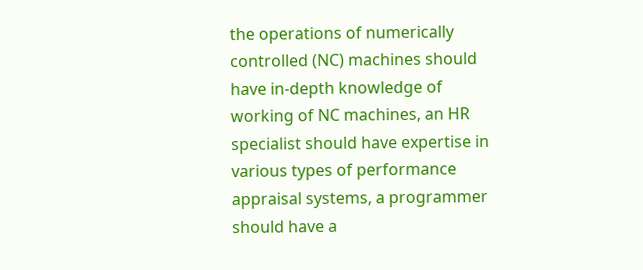the operations of numerically controlled (NC) machines should have in-depth knowledge of working of NC machines, an HR specialist should have expertise in various types of performance appraisal systems, a programmer should have a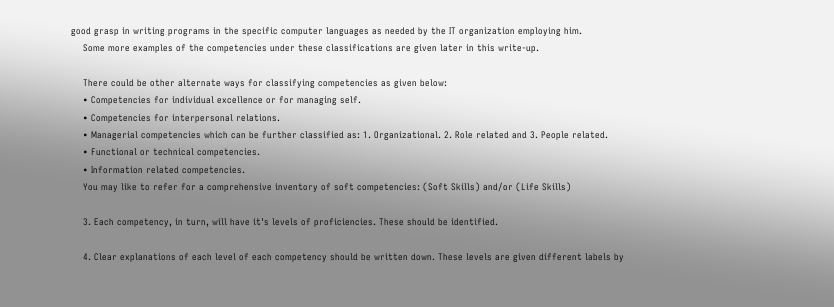good grasp in writing programs in the specific computer languages as needed by the IT organization employing him.
    Some more examples of the competencies under these classifications are given later in this write-up.

    There could be other alternate ways for classifying competencies as given below:
    • Competencies for individual excellence or for managing self.
    • Competencies for interpersonal relations.
    • Managerial competencies which can be further classified as: 1. Organizational. 2. Role related and 3. People related.
    • Functional or technical competencies.
    • Information related competencies.
    You may like to refer for a comprehensive inventory of soft competencies: (Soft Skills) and/or (Life Skills)

    3. Each competency, in turn, will have it's levels of proficiencies. These should be identified.

    4. Clear explanations of each level of each competency should be written down. These levels are given different labels by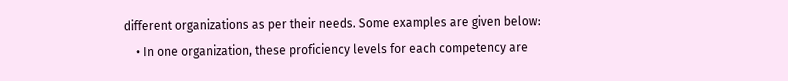different organizations as per their needs. Some examples are given below:
    • In one organization, these proficiency levels for each competency are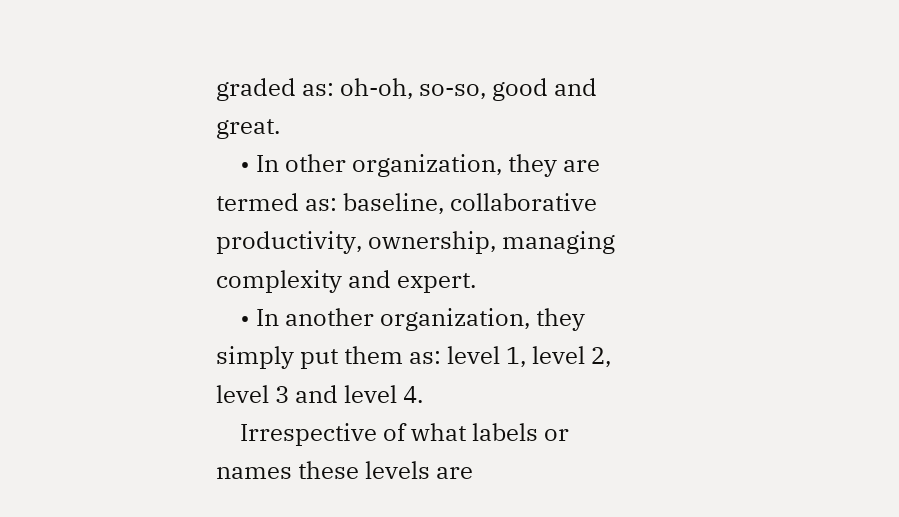graded as: oh-oh, so-so, good and great.
    • In other organization, they are termed as: baseline, collaborative productivity, ownership, managing complexity and expert.
    • In another organization, they simply put them as: level 1, level 2, level 3 and level 4.
    Irrespective of what labels or names these levels are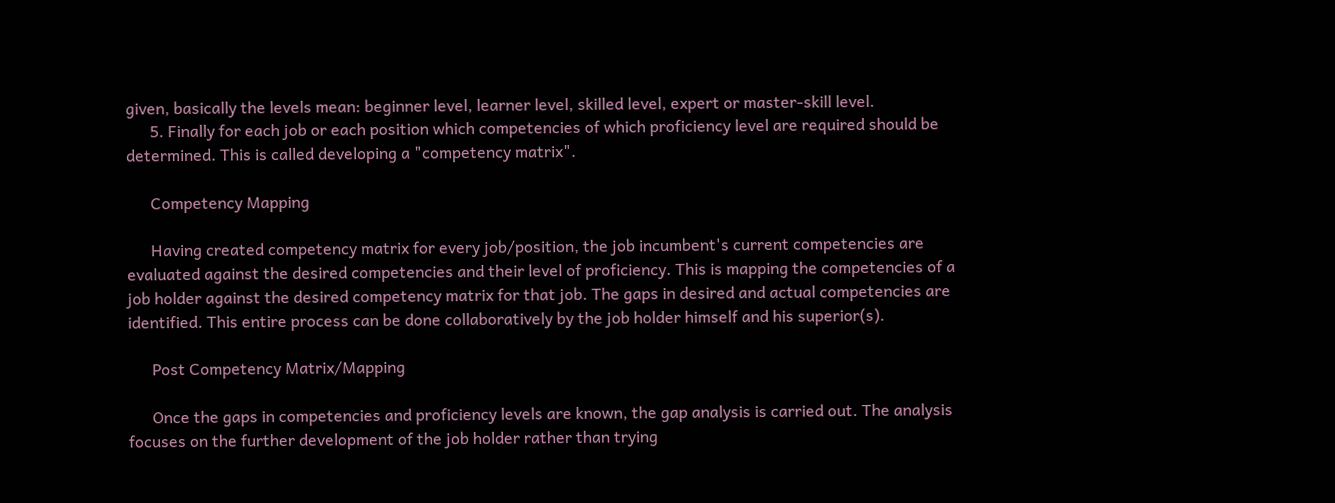given, basically the levels mean: beginner level, learner level, skilled level, expert or master-skill level.
      5. Finally for each job or each position which competencies of which proficiency level are required should be determined. This is called developing a "competency matrix".

      Competency Mapping

      Having created competency matrix for every job/position, the job incumbent's current competencies are evaluated against the desired competencies and their level of proficiency. This is mapping the competencies of a job holder against the desired competency matrix for that job. The gaps in desired and actual competencies are identified. This entire process can be done collaboratively by the job holder himself and his superior(s).

      Post Competency Matrix/Mapping

      Once the gaps in competencies and proficiency levels are known, the gap analysis is carried out. The analysis focuses on the further development of the job holder rather than trying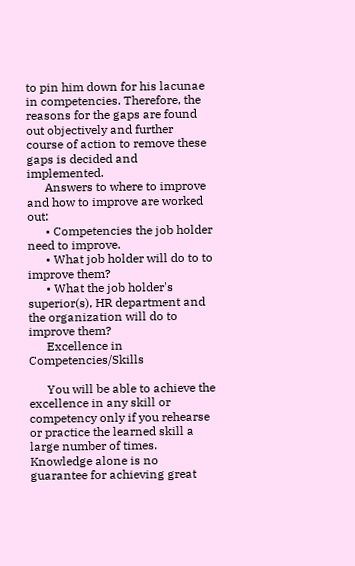to pin him down for his lacunae in competencies. Therefore, the reasons for the gaps are found out objectively and further course of action to remove these gaps is decided and implemented.
      Answers to where to improve and how to improve are worked out:
      • Competencies the job holder need to improve.
      • What job holder will do to to improve them?
      • What the job holder's superior(s), HR department and the organization will do to improve them?
      Excellence in Competencies/Skills

      You will be able to achieve the excellence in any skill or competency only if you rehearse or practice the learned skill a large number of times. Knowledge alone is no guarantee for achieving great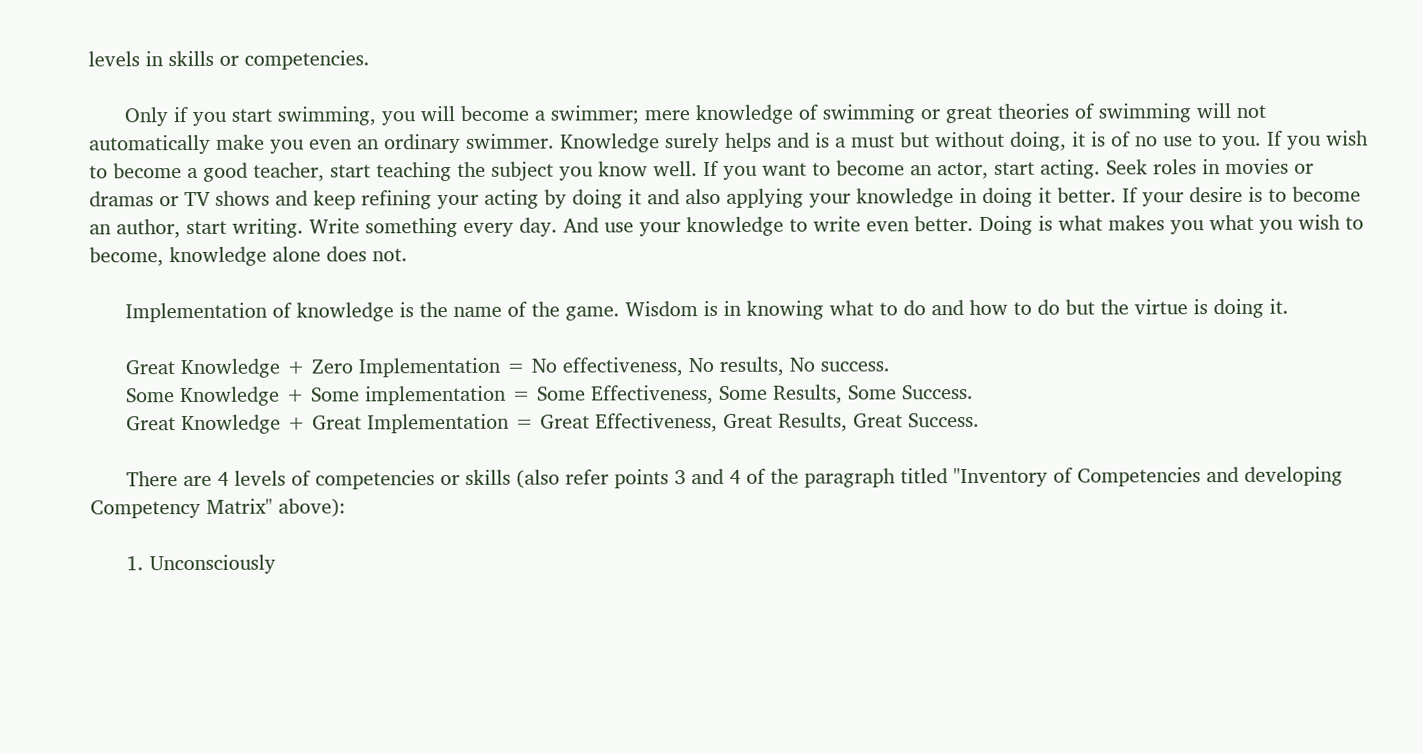levels in skills or competencies.

      Only if you start swimming, you will become a swimmer; mere knowledge of swimming or great theories of swimming will not automatically make you even an ordinary swimmer. Knowledge surely helps and is a must but without doing, it is of no use to you. If you wish to become a good teacher, start teaching the subject you know well. If you want to become an actor, start acting. Seek roles in movies or dramas or TV shows and keep refining your acting by doing it and also applying your knowledge in doing it better. If your desire is to become an author, start writing. Write something every day. And use your knowledge to write even better. Doing is what makes you what you wish to become, knowledge alone does not.

      Implementation of knowledge is the name of the game. Wisdom is in knowing what to do and how to do but the virtue is doing it.

      Great Knowledge + Zero Implementation = No effectiveness, No results, No success.
      Some Knowledge + Some implementation = Some Effectiveness, Some Results, Some Success.
      Great Knowledge + Great Implementation = Great Effectiveness, Great Results, Great Success.

      There are 4 levels of competencies or skills (also refer points 3 and 4 of the paragraph titled "Inventory of Competencies and developing Competency Matrix" above):

      1. Unconsciously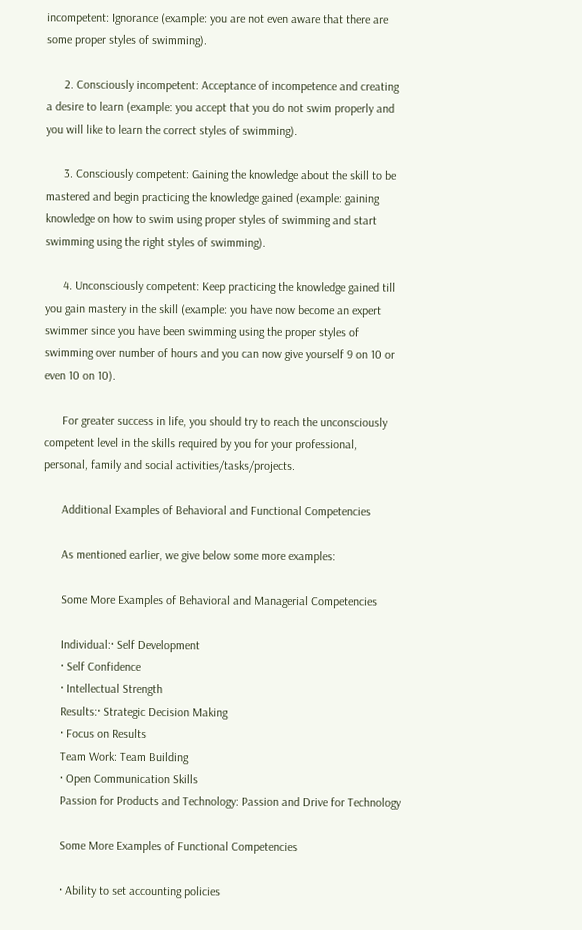incompetent: Ignorance (example: you are not even aware that there are some proper styles of swimming).

      2. Consciously incompetent: Acceptance of incompetence and creating a desire to learn (example: you accept that you do not swim properly and you will like to learn the correct styles of swimming).

      3. Consciously competent: Gaining the knowledge about the skill to be mastered and begin practicing the knowledge gained (example: gaining knowledge on how to swim using proper styles of swimming and start swimming using the right styles of swimming).

      4. Unconsciously competent: Keep practicing the knowledge gained till you gain mastery in the skill (example: you have now become an expert swimmer since you have been swimming using the proper styles of swimming over number of hours and you can now give yourself 9 on 10 or even 10 on 10).

      For greater success in life, you should try to reach the unconsciously competent level in the skills required by you for your professional, personal, family and social activities/tasks/projects.

      Additional Examples of Behavioral and Functional Competencies

      As mentioned earlier, we give below some more examples:

      Some More Examples of Behavioral and Managerial Competencies

      Individual:· Self Development
      · Self Confidence
      · Intellectual Strength
      Results:· Strategic Decision Making
      · Focus on Results
      Team Work: Team Building
      · Open Communication Skills
      Passion for Products and Technology: Passion and Drive for Technology

      Some More Examples of Functional Competencies

      · Ability to set accounting policies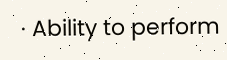· Ability to perform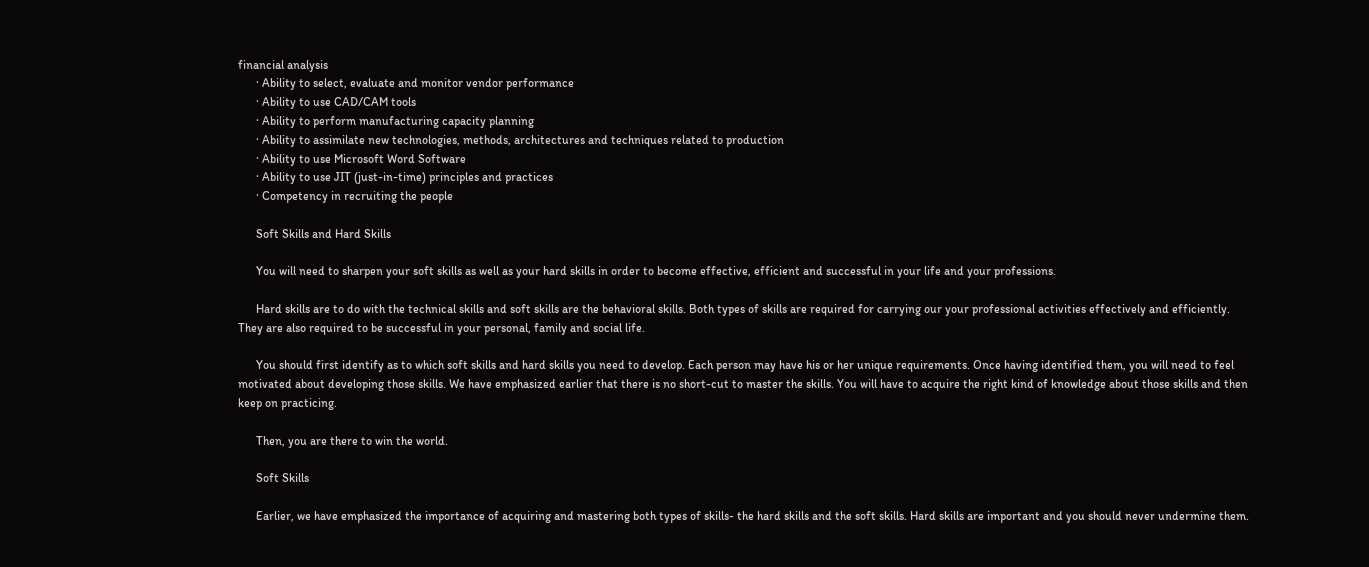financial analysis
      · Ability to select, evaluate and monitor vendor performance
      · Ability to use CAD/CAM tools
      · Ability to perform manufacturing capacity planning
      · Ability to assimilate new technologies, methods, architectures and techniques related to production
      · Ability to use Microsoft Word Software
      · Ability to use JIT (just-in-time) principles and practices
      · Competency in recruiting the people

      Soft Skills and Hard Skills

      You will need to sharpen your soft skills as well as your hard skills in order to become effective, efficient and successful in your life and your professions.

      Hard skills are to do with the technical skills and soft skills are the behavioral skills. Both types of skills are required for carrying our your professional activities effectively and efficiently. They are also required to be successful in your personal, family and social life.

      You should first identify as to which soft skills and hard skills you need to develop. Each person may have his or her unique requirements. Once having identified them, you will need to feel motivated about developing those skills. We have emphasized earlier that there is no short-cut to master the skills. You will have to acquire the right kind of knowledge about those skills and then keep on practicing.

      Then, you are there to win the world.

      Soft Skills

      Earlier, we have emphasized the importance of acquiring and mastering both types of skills- the hard skills and the soft skills. Hard skills are important and you should never undermine them.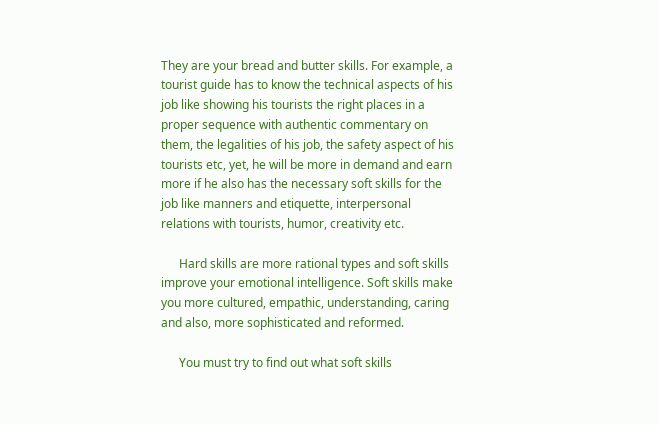They are your bread and butter skills. For example, a tourist guide has to know the technical aspects of his job like showing his tourists the right places in a proper sequence with authentic commentary on them, the legalities of his job, the safety aspect of his tourists etc, yet, he will be more in demand and earn more if he also has the necessary soft skills for the job like manners and etiquette, interpersonal relations with tourists, humor, creativity etc.

      Hard skills are more rational types and soft skills improve your emotional intelligence. Soft skills make you more cultured, empathic, understanding, caring and also, more sophisticated and reformed.

      You must try to find out what soft skills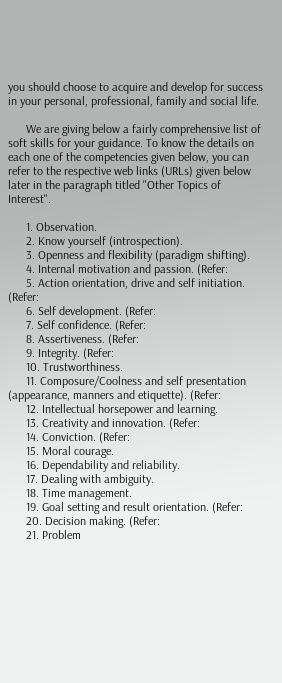you should choose to acquire and develop for success in your personal, professional, family and social life.

      We are giving below a fairly comprehensive list of soft skills for your guidance. To know the details on each one of the competencies given below, you can refer to the respective web links (URLs) given below later in the paragraph titled "Other Topics of Interest".

      1. Observation.
      2. Know yourself (introspection).
      3. Openness and flexibility (paradigm shifting).
      4. Internal motivation and passion. (Refer:
      5. Action orientation, drive and self initiation. (Refer:
      6. Self development. (Refer:
      7. Self confidence. (Refer:
      8. Assertiveness. (Refer:
      9. Integrity. (Refer:
      10. Trustworthiness.
      11. Composure/Coolness and self presentation (appearance, manners and etiquette). (Refer:
      12. Intellectual horsepower and learning.
      13. Creativity and innovation. (Refer:
      14. Conviction. (Refer:
      15. Moral courage.
      16. Dependability and reliability.
      17. Dealing with ambiguity.
      18. Time management.
      19. Goal setting and result orientation. (Refer:
      20. Decision making. (Refer:
      21. Problem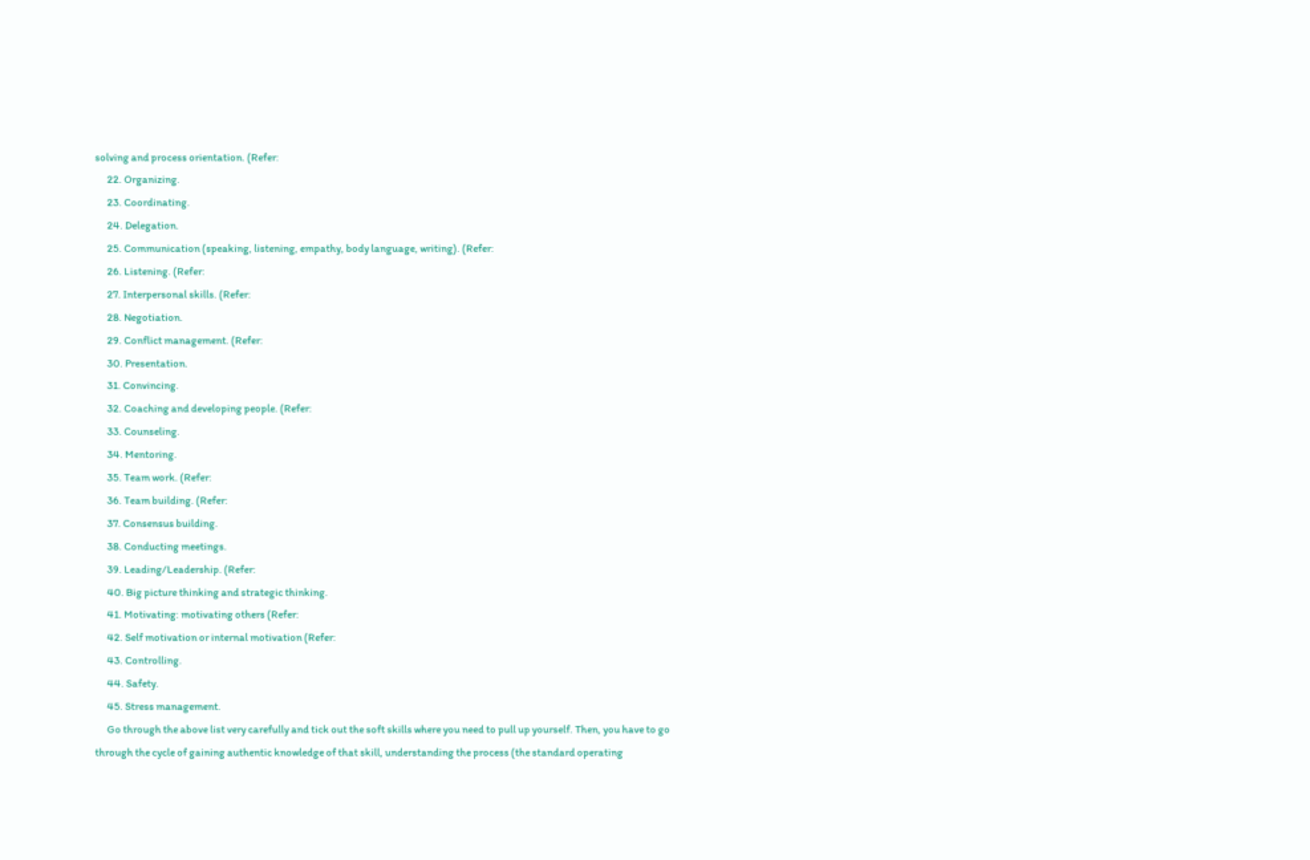solving and process orientation. (Refer:
      22. Organizing.
      23. Coordinating.
      24. Delegation.
      25. Communication (speaking, listening, empathy, body language, writing). (Refer:
      26. Listening. (Refer:
      27. Interpersonal skills. (Refer:
      28. Negotiation.
      29. Conflict management. (Refer:
      30. Presentation.
      31. Convincing.
      32. Coaching and developing people. (Refer:
      33. Counseling.
      34. Mentoring.
      35. Team work. (Refer:
      36. Team building. (Refer:
      37. Consensus building.
      38. Conducting meetings.
      39. Leading/Leadership. (Refer:
      40. Big picture thinking and strategic thinking.
      41. Motivating: motivating others (Refer:
      42. Self motivation or internal motivation (Refer:
      43. Controlling.
      44. Safety.
      45. Stress management.
      Go through the above list very carefully and tick out the soft skills where you need to pull up yourself. Then, you have to go through the cycle of gaining authentic knowledge of that skill, understanding the process (the standard operating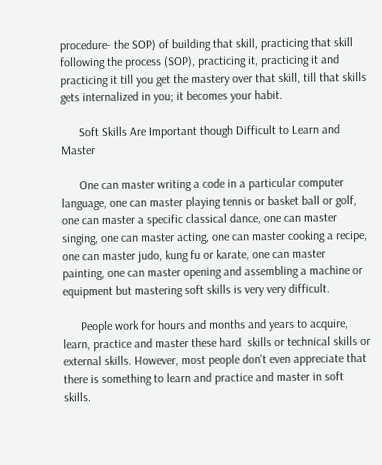procedure- the SOP) of building that skill, practicing that skill following the process (SOP), practicing it, practicing it and practicing it till you get the mastery over that skill, till that skills gets internalized in you; it becomes your habit.

      Soft Skills Are Important though Difficult to Learn and Master

      One can master writing a code in a particular computer language, one can master playing tennis or basket ball or golf, one can master a specific classical dance, one can master singing, one can master acting, one can master cooking a recipe, one can master judo, kung fu or karate, one can master painting, one can master opening and assembling a machine or equipment but mastering soft skills is very very difficult.

      People work for hours and months and years to acquire, learn, practice and master these hard  skills or technical skills or external skills. However, most people don't even appreciate that there is something to learn and practice and master in soft skills.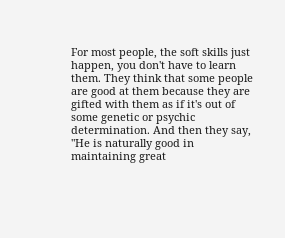For most people, the soft skills just happen, you don't have to learn them. They think that some people are good at them because they are gifted with them as if it's out of some genetic or psychic determination. And then they say, "He is naturally good in maintaining great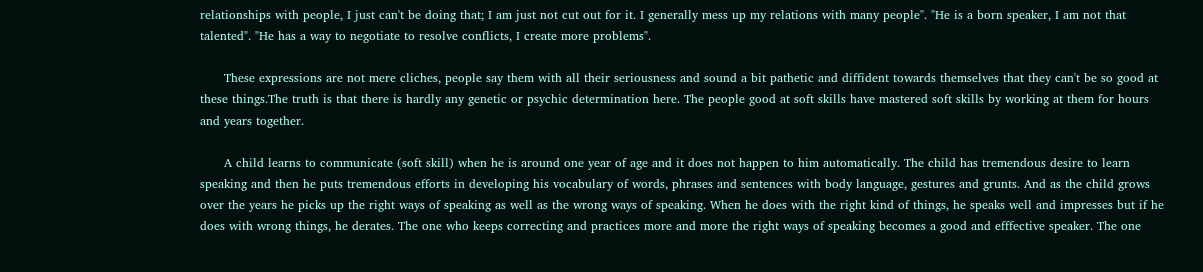relationships with people, I just can't be doing that; I am just not cut out for it. I generally mess up my relations with many people". "He is a born speaker, I am not that talented". "He has a way to negotiate to resolve conflicts, I create more problems".

      These expressions are not mere cliches, people say them with all their seriousness and sound a bit pathetic and diffident towards themselves that they can't be so good at these things.The truth is that there is hardly any genetic or psychic determination here. The people good at soft skills have mastered soft skills by working at them for hours and years together.

      A child learns to communicate (soft skill) when he is around one year of age and it does not happen to him automatically. The child has tremendous desire to learn speaking and then he puts tremendous efforts in developing his vocabulary of words, phrases and sentences with body language, gestures and grunts. And as the child grows over the years he picks up the right ways of speaking as well as the wrong ways of speaking. When he does with the right kind of things, he speaks well and impresses but if he does with wrong things, he derates. The one who keeps correcting and practices more and more the right ways of speaking becomes a good and efffective speaker. The one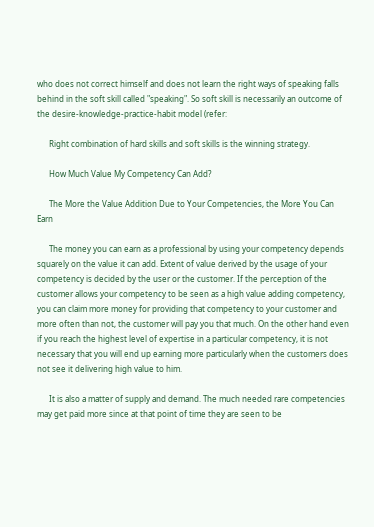who does not correct himself and does not learn the right ways of speaking falls behind in the soft skill called "speaking". So soft skill is necessarily an outcome of the desire-knowledge-practice-habit model (refer:

      Right combination of hard skills and soft skills is the winning strategy.

      How Much Value My Competency Can Add?

      The More the Value Addition Due to Your Competencies, the More You Can Earn

      The money you can earn as a professional by using your competency depends squarely on the value it can add. Extent of value derived by the usage of your competency is decided by the user or the customer. If the perception of the customer allows your competency to be seen as a high value adding competency, you can claim more money for providing that competency to your customer and more often than not, the customer will pay you that much. On the other hand even if you reach the highest level of expertise in a particular competency, it is not necessary that you will end up earning more particularly when the customers does not see it delivering high value to him.

      It is also a matter of supply and demand. The much needed rare competencies may get paid more since at that point of time they are seen to be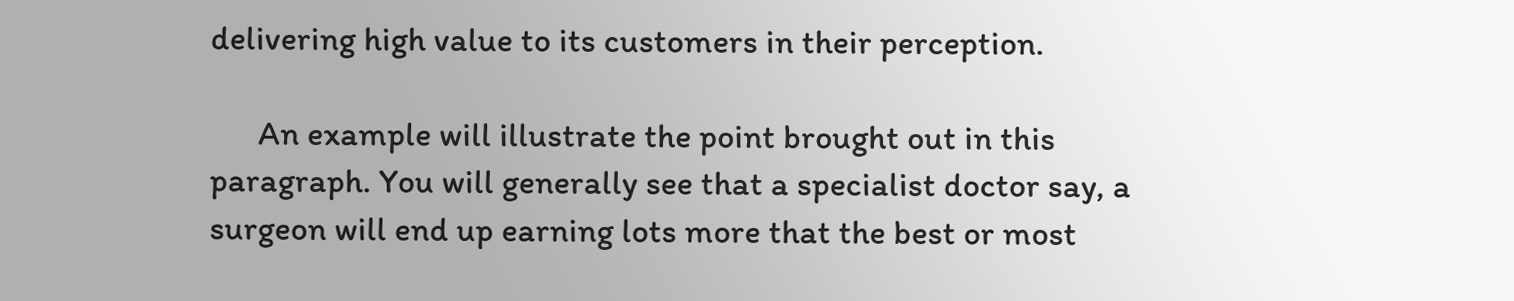delivering high value to its customers in their perception.

      An example will illustrate the point brought out in this paragraph. You will generally see that a specialist doctor say, a surgeon will end up earning lots more that the best or most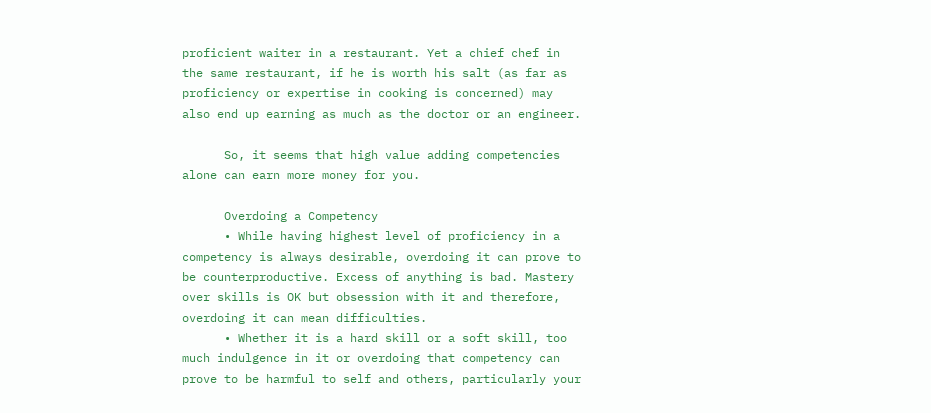proficient waiter in a restaurant. Yet a chief chef in the same restaurant, if he is worth his salt (as far as proficiency or expertise in cooking is concerned) may also end up earning as much as the doctor or an engineer.

      So, it seems that high value adding competencies alone can earn more money for you.

      Overdoing a Competency
      • While having highest level of proficiency in a competency is always desirable, overdoing it can prove to be counterproductive. Excess of anything is bad. Mastery over skills is OK but obsession with it and therefore, overdoing it can mean difficulties.
      • Whether it is a hard skill or a soft skill, too much indulgence in it or overdoing that competency can prove to be harmful to self and others, particularly your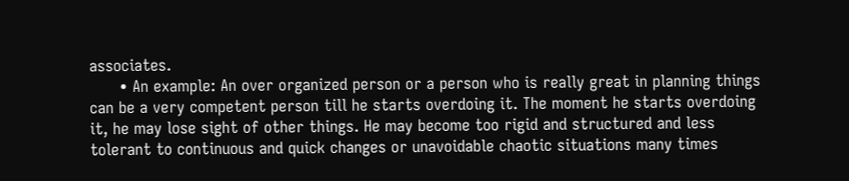associates.
      • An example: An over organized person or a person who is really great in planning things can be a very competent person till he starts overdoing it. The moment he starts overdoing it, he may lose sight of other things. He may become too rigid and structured and less tolerant to continuous and quick changes or unavoidable chaotic situations many times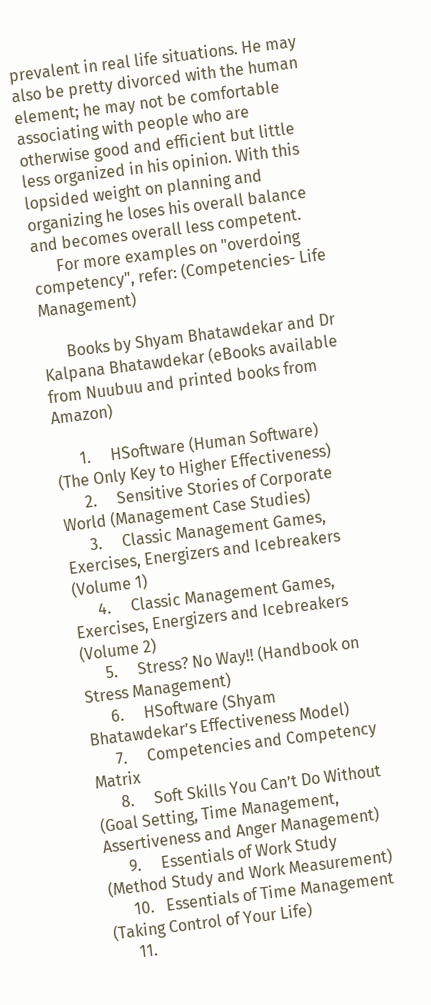prevalent in real life situations. He may also be pretty divorced with the human element; he may not be comfortable associating with people who are otherwise good and efficient but little less organized in his opinion. With this lopsided weight on planning and organizing he loses his overall balance and becomes overall less competent.
      For more examples on "overdoing competency", refer: (Competencies- Life Management)

      Books by Shyam Bhatawdekar and Dr Kalpana Bhatawdekar (eBooks available from Nuubuu and printed books from Amazon)

      1.     HSoftware (Human Software) (The Only Key to Higher Effectiveness)
      2.     Sensitive Stories of Corporate World (Management Case Studies)
      3.     Classic Management Games, Exercises, Energizers and Icebreakers (Volume 1)
      4.     Classic Management Games, Exercises, Energizers and Icebreakers (Volume 2)
      5.     Stress? No Way!! (Handbook on Stress Management)
      6.     HSoftware (Shyam Bhatawdekar’s Effectiveness Model)
      7.     Competencies and Competency Matrix
      8.     Soft Skills You Can’t Do Without (Goal Setting, Time Management, Assertiveness and Anger Management)
      9.     Essentials of Work Study (Method Study and Work Measurement)
      10.   Essentials of Time Management (Taking Control of Your Life)
      11.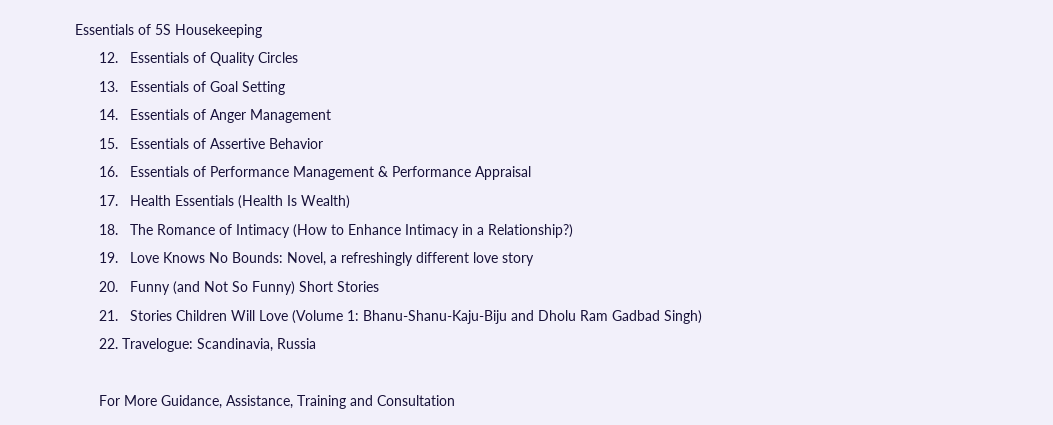Essentials of 5S Housekeeping
      12.   Essentials of Quality Circles
      13.   Essentials of Goal Setting
      14.   Essentials of Anger Management
      15.   Essentials of Assertive Behavior
      16.   Essentials of Performance Management & Performance Appraisal
      17.   Health Essentials (Health Is Wealth)
      18.   The Romance of Intimacy (How to Enhance Intimacy in a Relationship?)
      19.   Love Knows No Bounds: Novel, a refreshingly different love story
      20.   Funny (and Not So Funny) Short Stories
      21.   Stories Children Will Love (Volume 1: Bhanu-Shanu-Kaju-Biju and Dholu Ram Gadbad Singh)
      22. Travelogue: Scandinavia, Russia

      For More Guidance, Assistance, Training and Consultation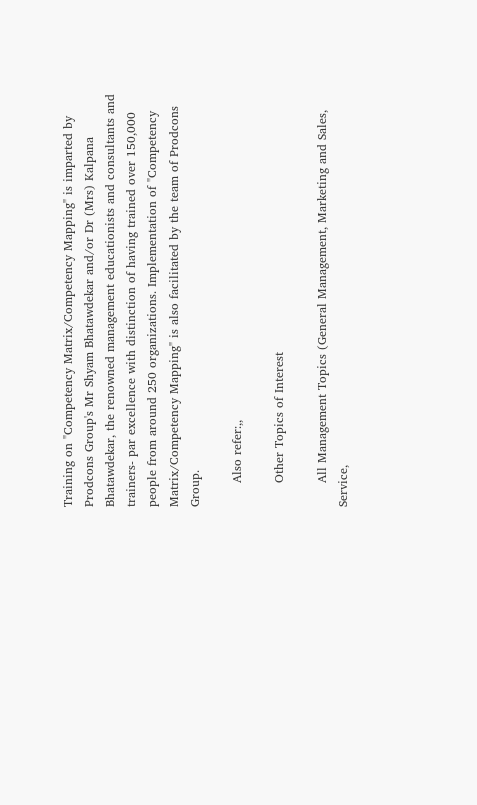Training on "Competency Matrix/Competency Mapping" is imparted by Prodcons Group's Mr Shyam Bhatawdekar and/or Dr (Mrs) Kalpana Bhatawdekar, the renowned management educationists and consultants and trainers- par excellence with distinction of having trained over 150,000 people from around 250 organizations. Implementation of "Competency Matrix/Competency Mapping" is also facilitated by the team of Prodcons Group.

      Also refer:,,

      Other Topics of Interest

      All Management Topics (General Management, Marketing and Sales, Service,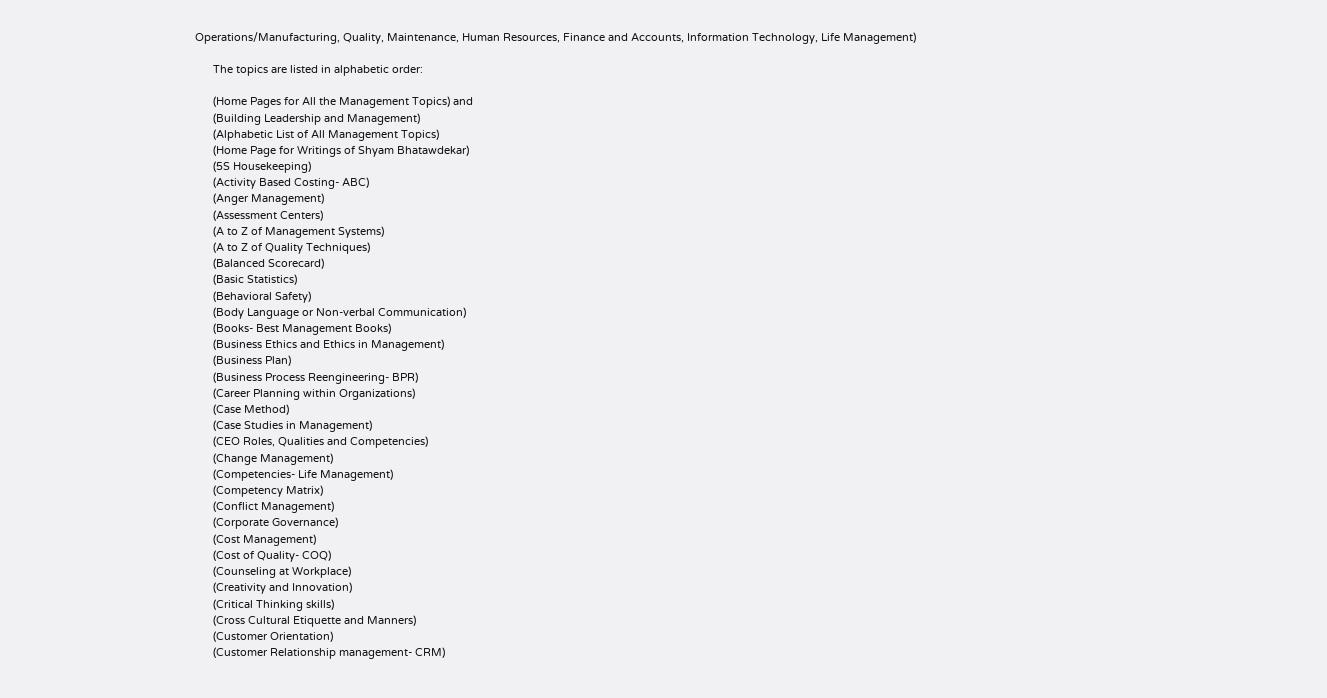Operations/Manufacturing, Quality, Maintenance, Human Resources, Finance and Accounts, Information Technology, Life Management)

      The topics are listed in alphabetic order:

      (Home Pages for All the Management Topics) and
      (Building Leadership and Management)
      (Alphabetic List of All Management Topics)
      (Home Page for Writings of Shyam Bhatawdekar)
      (5S Housekeeping)
      (Activity Based Costing- ABC)
      (Anger Management)
      (Assessment Centers)
      (A to Z of Management Systems)
      (A to Z of Quality Techniques)
      (Balanced Scorecard)
      (Basic Statistics)
      (Behavioral Safety)
      (Body Language or Non-verbal Communication)
      (Books- Best Management Books)
      (Business Ethics and Ethics in Management)
      (Business Plan)
      (Business Process Reengineering- BPR)
      (Career Planning within Organizations)
      (Case Method)
      (Case Studies in Management)
      (CEO Roles, Qualities and Competencies)
      (Change Management)
      (Competencies- Life Management)
      (Competency Matrix)
      (Conflict Management)
      (Corporate Governance)
      (Cost Management)
      (Cost of Quality- COQ)
      (Counseling at Workplace)
      (Creativity and Innovation)
      (Critical Thinking skills)
      (Cross Cultural Etiquette and Manners)
      (Customer Orientation)
      (Customer Relationship management- CRM)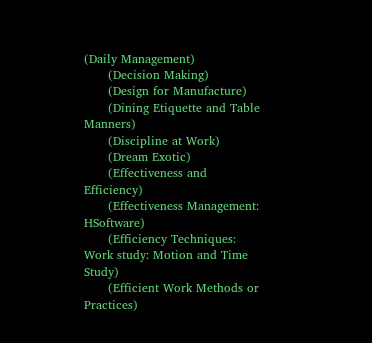(Daily Management)
      (Decision Making)
      (Design for Manufacture)
      (Dining Etiquette and Table Manners)
      (Discipline at Work)
      (Dream Exotic)
      (Effectiveness and Efficiency)
      (Effectiveness Management: HSoftware)
      (Efficiency Techniques: Work study: Motion and Time Study)
      (Efficient Work Methods or Practices)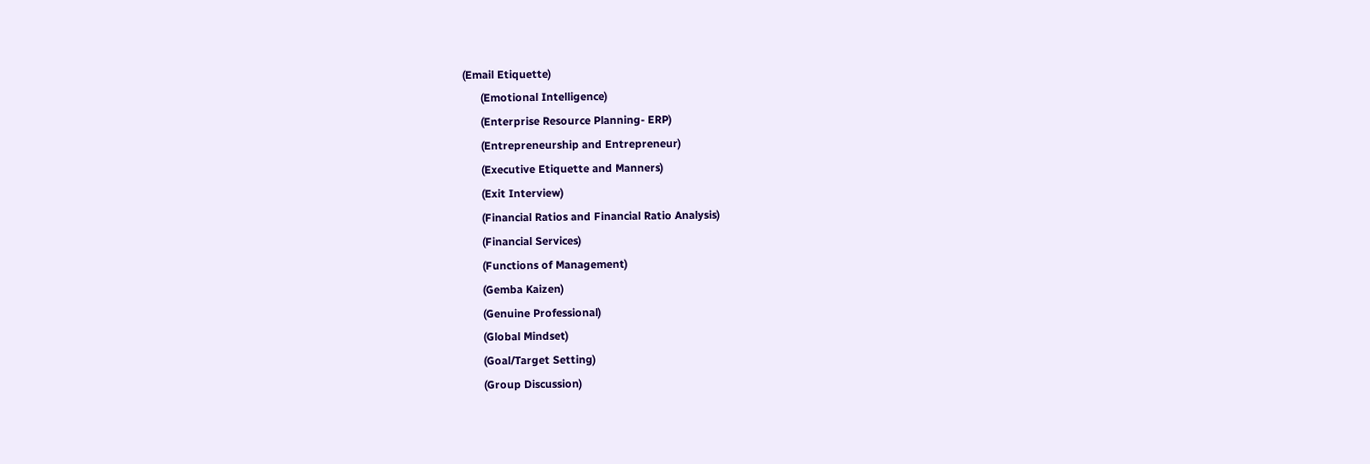(Email Etiquette)
      (Emotional Intelligence)
      (Enterprise Resource Planning- ERP)
      (Entrepreneurship and Entrepreneur)
      (Executive Etiquette and Manners)
      (Exit Interview)
      (Financial Ratios and Financial Ratio Analysis)
      (Financial Services)
      (Functions of Management)
      (Gemba Kaizen)
      (Genuine Professional)
      (Global Mindset)
      (Goal/Target Setting)
      (Group Discussion)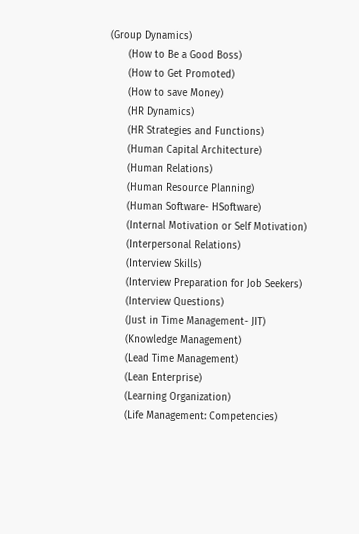(Group Dynamics)
      (How to Be a Good Boss)
      (How to Get Promoted)
      (How to save Money)
      (HR Dynamics)
      (HR Strategies and Functions)
      (Human Capital Architecture)
      (Human Relations)
      (Human Resource Planning)
      (Human Software- HSoftware)
      (Internal Motivation or Self Motivation)
      (Interpersonal Relations)
      (Interview Skills)
      (Interview Preparation for Job Seekers)
      (Interview Questions)
      (Just in Time Management- JIT)
      (Knowledge Management)
      (Lead Time Management)
      (Lean Enterprise)
      (Learning Organization)
      (Life Management: Competencies)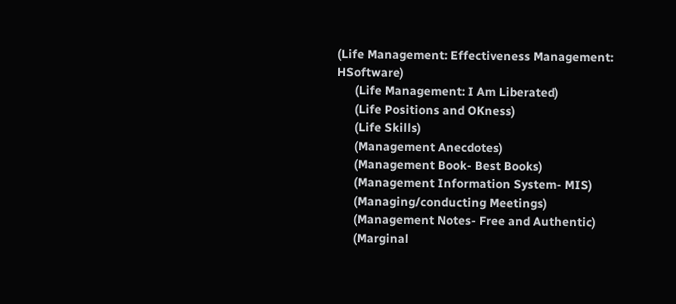(Life Management: Effectiveness Management: HSoftware)
      (Life Management: I Am Liberated)
      (Life Positions and OKness)
      (Life Skills)
      (Management Anecdotes)
      (Management Book- Best Books)
      (Management Information System- MIS)
      (Managing/conducting Meetings)
      (Management Notes- Free and Authentic)
      (Marginal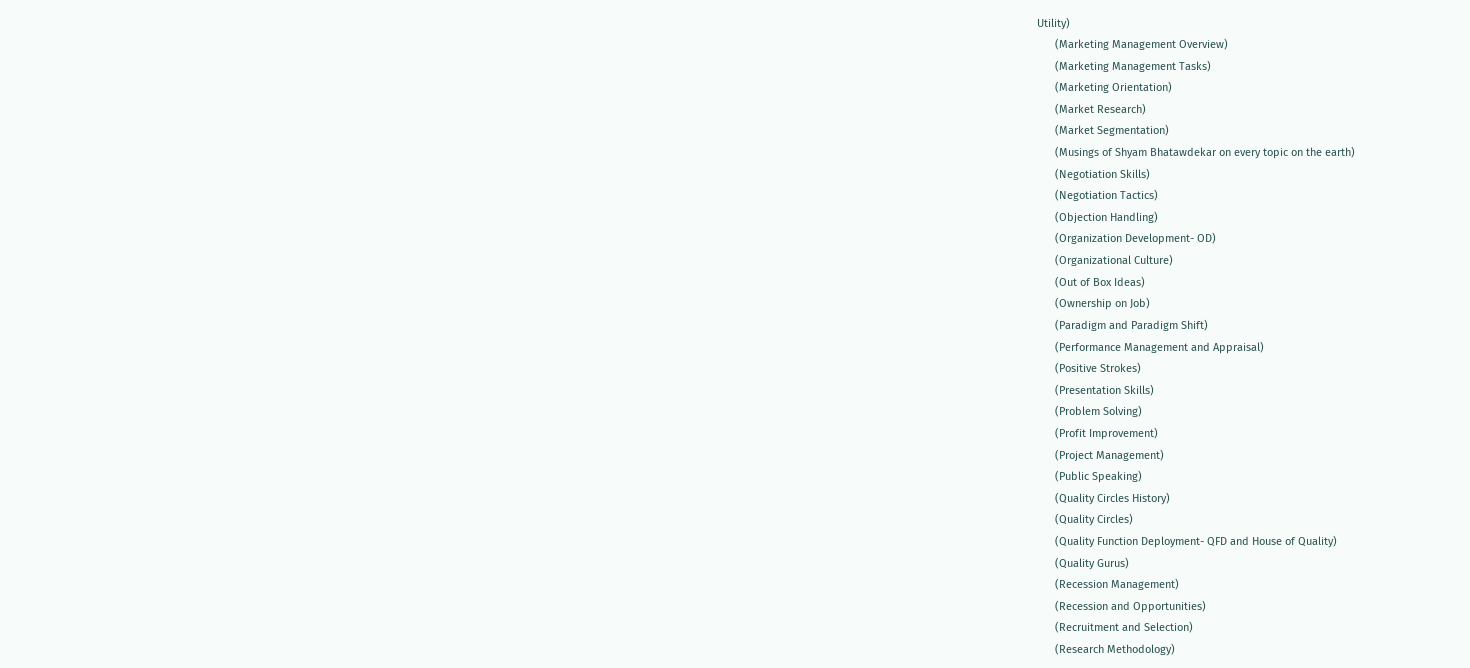Utility)
      (Marketing Management Overview)
      (Marketing Management Tasks)
      (Marketing Orientation)
      (Market Research)
      (Market Segmentation)
      (Musings of Shyam Bhatawdekar on every topic on the earth)
      (Negotiation Skills)
      (Negotiation Tactics)
      (Objection Handling)
      (Organization Development- OD)
      (Organizational Culture)
      (Out of Box Ideas)
      (Ownership on Job)
      (Paradigm and Paradigm Shift)
      (Performance Management and Appraisal)
      (Positive Strokes)
      (Presentation Skills)
      (Problem Solving)
      (Profit Improvement)
      (Project Management)
      (Public Speaking)
      (Quality Circles History)
      (Quality Circles)
      (Quality Function Deployment- QFD and House of Quality)
      (Quality Gurus)
      (Recession Management)
      (Recession and Opportunities)
      (Recruitment and Selection)
      (Research Methodology)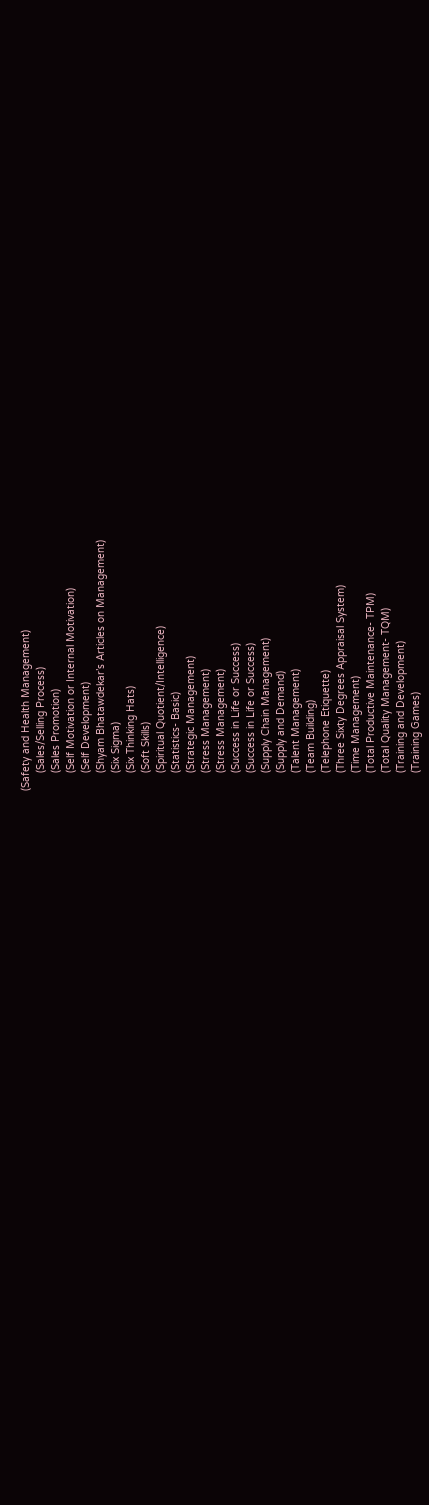(Safety and Health Management)
      (Sales/Selling Process)
      (Sales Promotion)
      (Self Motivation or Internal Motivation)
      (Self Development)
      (Shyam Bhatawdekar’s Articles on Management)
      (Six Sigma)
      (Six Thinking Hats)
      (Soft Skills)
      (Spiritual Quotient/Intelligence)
      (Statistics- Basic)
      (Strategic Management)
      (Stress Management)
      (Stress Management)
      (Success in Life or Success)
      (Success in Life or Success)
      (Supply Chain Management)
      (Supply and Demand)
      (Talent Management)
      (Team Building)
      (Telephone Etiquette)
      (Three Sixty Degrees Appraisal System)
      (Time Management)
      (Total Productive Maintenance- TPM)
      (Total Quality Management- TQM)
      (Training and Development)
      (Training Games)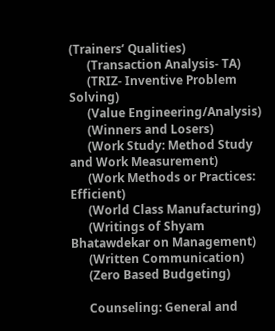(Trainers’ Qualities)
      (Transaction Analysis- TA)
      (TRIZ- Inventive Problem Solving)
      (Value Engineering/Analysis)
      (Winners and Losers)
      (Work Study: Method Study and Work Measurement)
      (Work Methods or Practices: Efficient)
      (World Class Manufacturing)
      (Writings of Shyam Bhatawdekar on Management)
      (Written Communication)
      (Zero Based Budgeting)

      Counseling: General and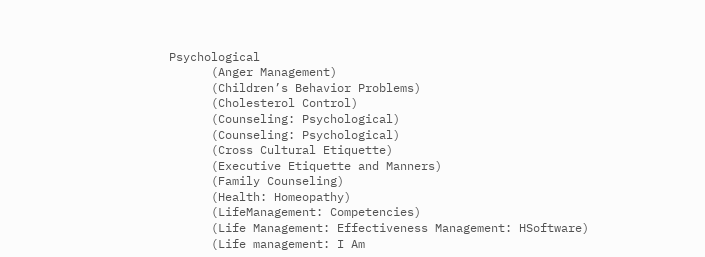Psychological
      (Anger Management)
      (Children’s Behavior Problems)
      (Cholesterol Control)
      (Counseling: Psychological)
      (Counseling: Psychological)
      (Cross Cultural Etiquette)
      (Executive Etiquette and Manners)
      (Family Counseling)
      (Health: Homeopathy)
      (LifeManagement: Competencies)
      (Life Management: Effectiveness Management: HSoftware)
      (Life management: I Am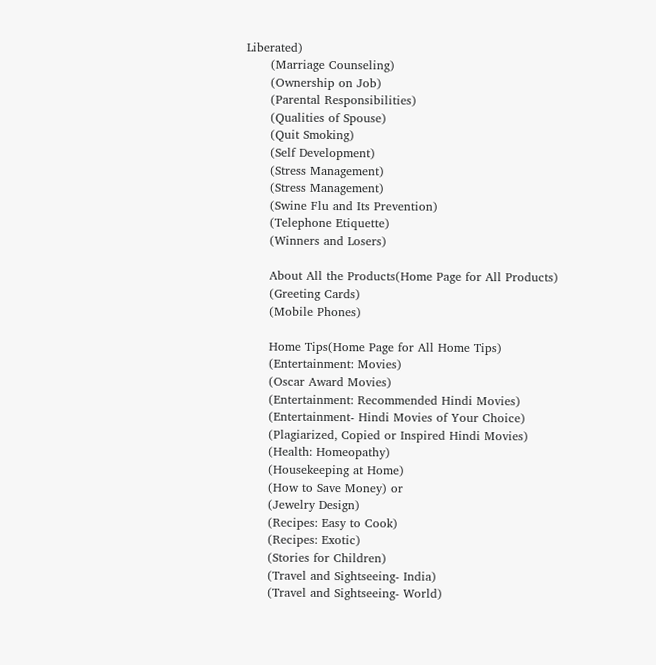Liberated)
      (Marriage Counseling)
      (Ownership on Job)
      (Parental Responsibilities)
      (Qualities of Spouse)
      (Quit Smoking)
      (Self Development)
      (Stress Management)
      (Stress Management)
      (Swine Flu and Its Prevention)
      (Telephone Etiquette)
      (Winners and Losers)

      About All the Products(Home Page for All Products)
      (Greeting Cards)
      (Mobile Phones)

      Home Tips(Home Page for All Home Tips)
      (Entertainment: Movies)
      (Oscar Award Movies)
      (Entertainment: Recommended Hindi Movies)
      (Entertainment- Hindi Movies of Your Choice)
      (Plagiarized, Copied or Inspired Hindi Movies)
      (Health: Homeopathy)
      (Housekeeping at Home)
      (How to Save Money) or
      (Jewelry Design)
      (Recipes: Easy to Cook)
      (Recipes: Exotic)
      (Stories for Children)
      (Travel and Sightseeing- India)
      (Travel and Sightseeing- World)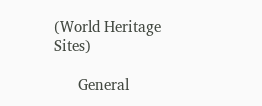(World Heritage Sites)

      General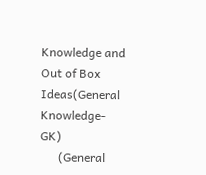Knowledge and Out of Box Ideas(General Knowledge- GK)
      (General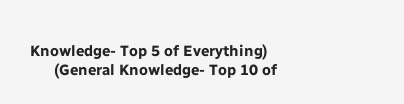Knowledge- Top 5 of Everything)
      (General Knowledge- Top 10 of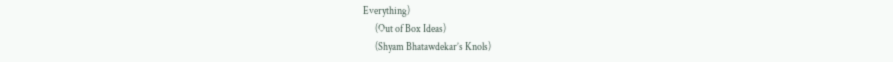Everything)
      (Out of Box Ideas)
      (Shyam Bhatawdekar’s Knols)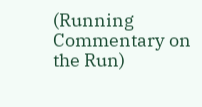(Running Commentary on the Run)